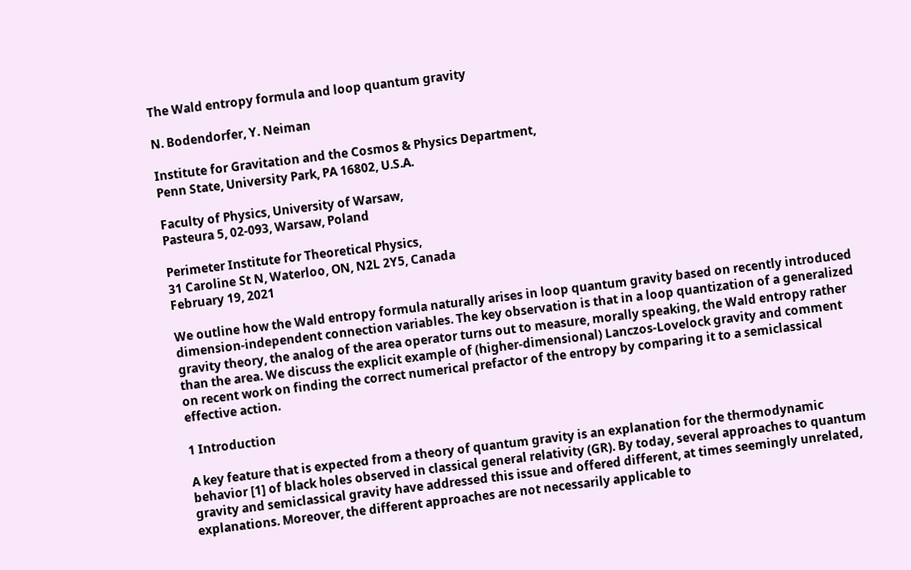The Wald entropy formula and loop quantum gravity

N. Bodendorfer, Y. Neiman

Institute for Gravitation and the Cosmos & Physics Department,
Penn State, University Park, PA 16802, U.S.A.

Faculty of Physics, University of Warsaw,
Pasteura 5, 02-093, Warsaw, Poland

Perimeter Institute for Theoretical Physics,
31 Caroline St N, Waterloo, ON, N2L 2Y5, Canada
February 19, 2021

We outline how the Wald entropy formula naturally arises in loop quantum gravity based on recently introduced dimension-independent connection variables. The key observation is that in a loop quantization of a generalized gravity theory, the analog of the area operator turns out to measure, morally speaking, the Wald entropy rather than the area. We discuss the explicit example of (higher-dimensional) Lanczos-Lovelock gravity and comment on recent work on finding the correct numerical prefactor of the entropy by comparing it to a semiclassical effective action.

1 Introduction

A key feature that is expected from a theory of quantum gravity is an explanation for the thermodynamic behavior [1] of black holes observed in classical general relativity (GR). By today, several approaches to quantum gravity and semiclassical gravity have addressed this issue and offered different, at times seemingly unrelated, explanations. Moreover, the different approaches are not necessarily applicable to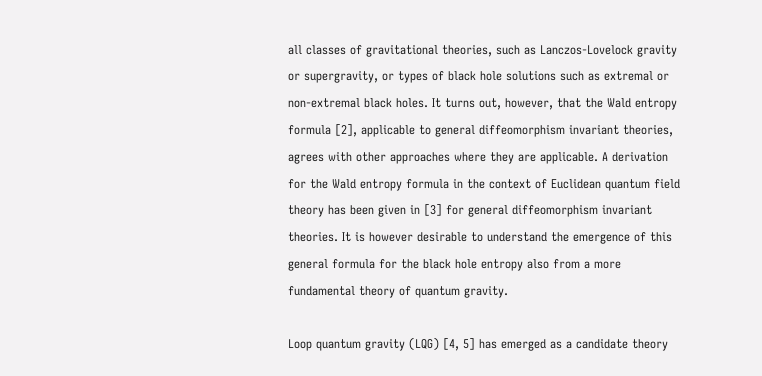all classes of gravitational theories, such as Lanczos-Lovelock gravity or supergravity, or types of black hole solutions such as extremal or non-extremal black holes. It turns out, however, that the Wald entropy formula [2], applicable to general diffeomorphism invariant theories, agrees with other approaches where they are applicable. A derivation for the Wald entropy formula in the context of Euclidean quantum field theory has been given in [3] for general diffeomorphism invariant theories. It is however desirable to understand the emergence of this general formula for the black hole entropy also from a more fundamental theory of quantum gravity.

Loop quantum gravity (LQG) [4, 5] has emerged as a candidate theory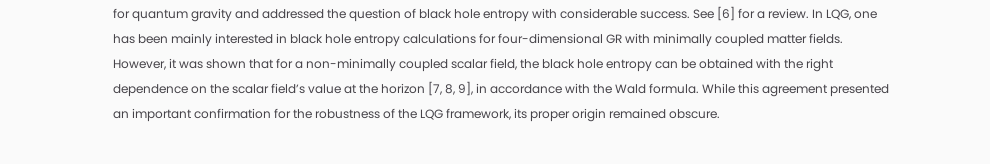for quantum gravity and addressed the question of black hole entropy with considerable success. See [6] for a review. In LQG, one has been mainly interested in black hole entropy calculations for four-dimensional GR with minimally coupled matter fields. However, it was shown that for a non-minimally coupled scalar field, the black hole entropy can be obtained with the right dependence on the scalar field’s value at the horizon [7, 8, 9], in accordance with the Wald formula. While this agreement presented an important confirmation for the robustness of the LQG framework, its proper origin remained obscure.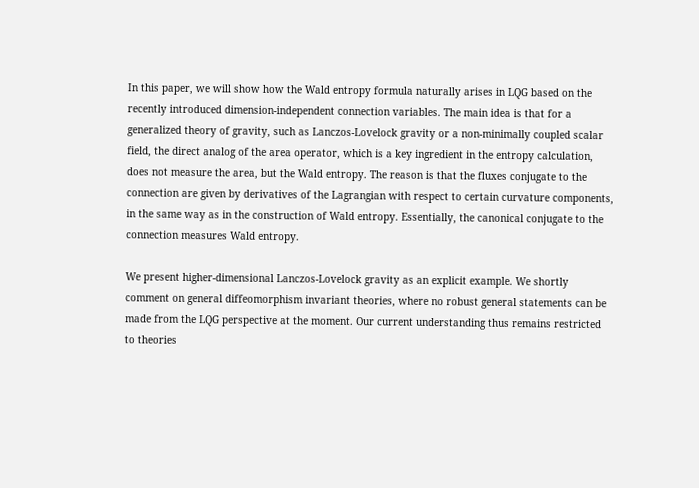In this paper, we will show how the Wald entropy formula naturally arises in LQG based on the recently introduced dimension-independent connection variables. The main idea is that for a generalized theory of gravity, such as Lanczos-Lovelock gravity or a non-minimally coupled scalar field, the direct analog of the area operator, which is a key ingredient in the entropy calculation, does not measure the area, but the Wald entropy. The reason is that the fluxes conjugate to the connection are given by derivatives of the Lagrangian with respect to certain curvature components, in the same way as in the construction of Wald entropy. Essentially, the canonical conjugate to the connection measures Wald entropy.

We present higher-dimensional Lanczos-Lovelock gravity as an explicit example. We shortly comment on general diffeomorphism invariant theories, where no robust general statements can be made from the LQG perspective at the moment. Our current understanding thus remains restricted to theories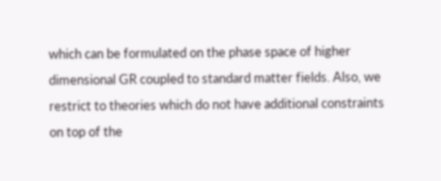which can be formulated on the phase space of higher dimensional GR coupled to standard matter fields. Also, we restrict to theories which do not have additional constraints on top of the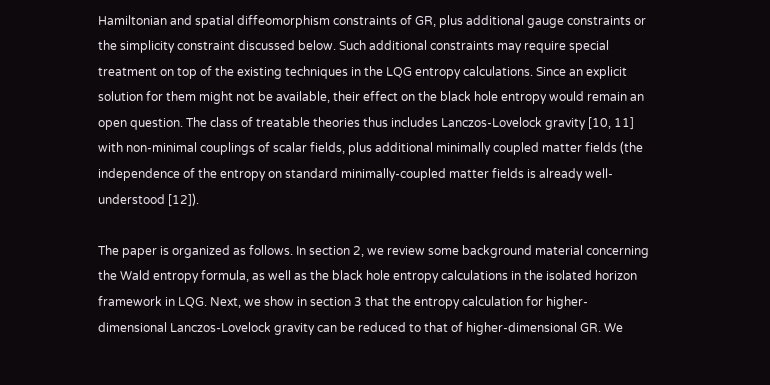Hamiltonian and spatial diffeomorphism constraints of GR, plus additional gauge constraints or the simplicity constraint discussed below. Such additional constraints may require special treatment on top of the existing techniques in the LQG entropy calculations. Since an explicit solution for them might not be available, their effect on the black hole entropy would remain an open question. The class of treatable theories thus includes Lanczos-Lovelock gravity [10, 11] with non-minimal couplings of scalar fields, plus additional minimally coupled matter fields (the independence of the entropy on standard minimally-coupled matter fields is already well-understood [12]).

The paper is organized as follows. In section 2, we review some background material concerning the Wald entropy formula, as well as the black hole entropy calculations in the isolated horizon framework in LQG. Next, we show in section 3 that the entropy calculation for higher-dimensional Lanczos-Lovelock gravity can be reduced to that of higher-dimensional GR. We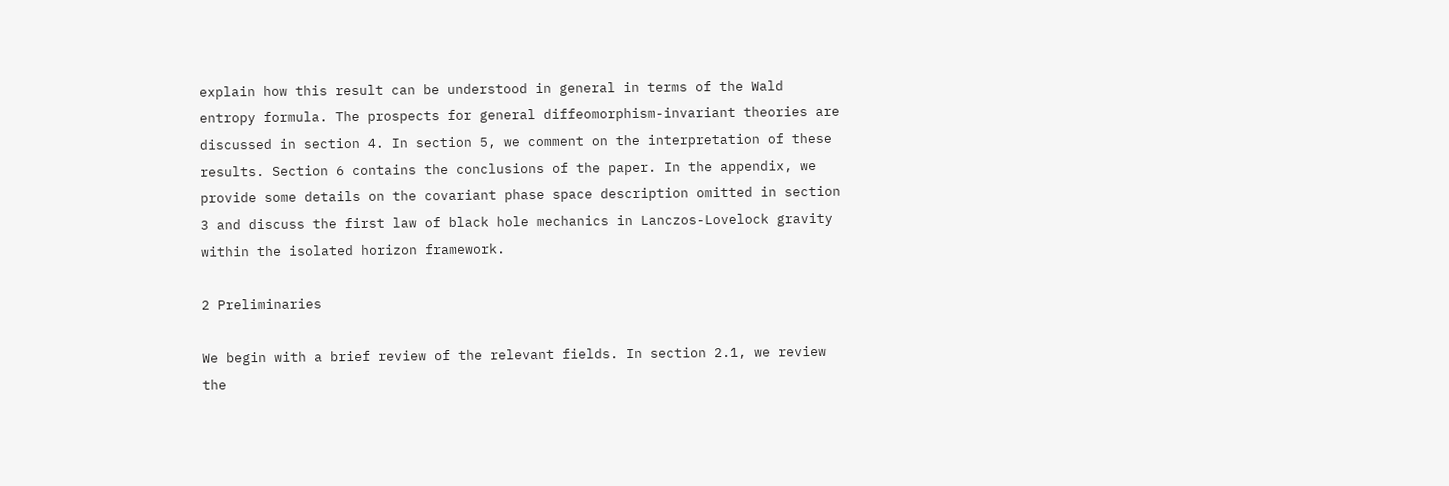explain how this result can be understood in general in terms of the Wald entropy formula. The prospects for general diffeomorphism-invariant theories are discussed in section 4. In section 5, we comment on the interpretation of these results. Section 6 contains the conclusions of the paper. In the appendix, we provide some details on the covariant phase space description omitted in section 3 and discuss the first law of black hole mechanics in Lanczos-Lovelock gravity within the isolated horizon framework.

2 Preliminaries

We begin with a brief review of the relevant fields. In section 2.1, we review the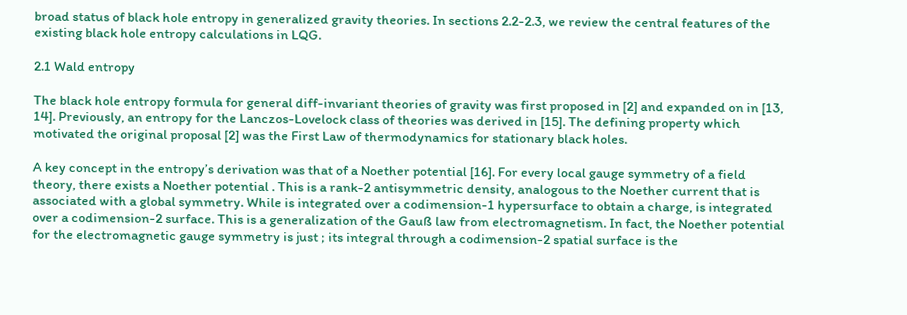broad status of black hole entropy in generalized gravity theories. In sections 2.2-2.3, we review the central features of the existing black hole entropy calculations in LQG.

2.1 Wald entropy

The black hole entropy formula for general diff-invariant theories of gravity was first proposed in [2] and expanded on in [13, 14]. Previously, an entropy for the Lanczos-Lovelock class of theories was derived in [15]. The defining property which motivated the original proposal [2] was the First Law of thermodynamics for stationary black holes.

A key concept in the entropy’s derivation was that of a Noether potential [16]. For every local gauge symmetry of a field theory, there exists a Noether potential . This is a rank-2 antisymmetric density, analogous to the Noether current that is associated with a global symmetry. While is integrated over a codimension-1 hypersurface to obtain a charge, is integrated over a codimension-2 surface. This is a generalization of the Gauß law from electromagnetism. In fact, the Noether potential for the electromagnetic gauge symmetry is just ; its integral through a codimension-2 spatial surface is the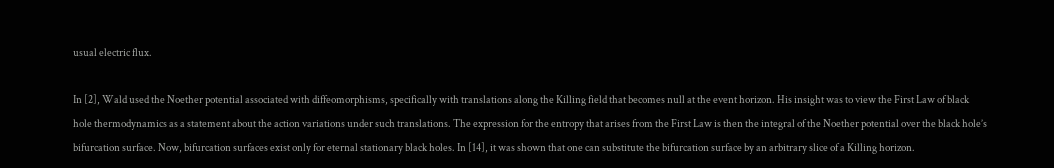usual electric flux.

In [2], Wald used the Noether potential associated with diffeomorphisms, specifically with translations along the Killing field that becomes null at the event horizon. His insight was to view the First Law of black hole thermodynamics as a statement about the action variations under such translations. The expression for the entropy that arises from the First Law is then the integral of the Noether potential over the black hole’s bifurcation surface. Now, bifurcation surfaces exist only for eternal stationary black holes. In [14], it was shown that one can substitute the bifurcation surface by an arbitrary slice of a Killing horizon.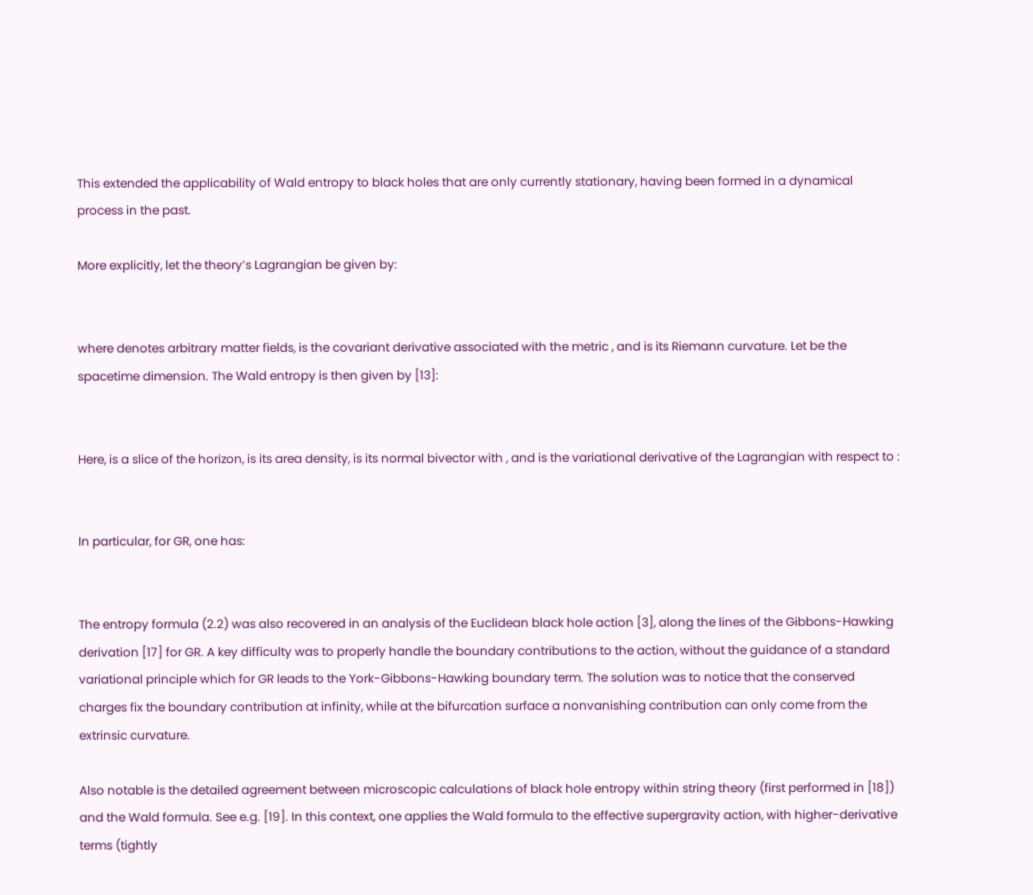This extended the applicability of Wald entropy to black holes that are only currently stationary, having been formed in a dynamical process in the past.

More explicitly, let the theory’s Lagrangian be given by:


where denotes arbitrary matter fields, is the covariant derivative associated with the metric , and is its Riemann curvature. Let be the spacetime dimension. The Wald entropy is then given by [13]:


Here, is a slice of the horizon, is its area density, is its normal bivector with , and is the variational derivative of the Lagrangian with respect to :


In particular, for GR, one has:


The entropy formula (2.2) was also recovered in an analysis of the Euclidean black hole action [3], along the lines of the Gibbons-Hawking derivation [17] for GR. A key difficulty was to properly handle the boundary contributions to the action, without the guidance of a standard variational principle which for GR leads to the York-Gibbons-Hawking boundary term. The solution was to notice that the conserved charges fix the boundary contribution at infinity, while at the bifurcation surface a nonvanishing contribution can only come from the extrinsic curvature.

Also notable is the detailed agreement between microscopic calculations of black hole entropy within string theory (first performed in [18]) and the Wald formula. See e.g. [19]. In this context, one applies the Wald formula to the effective supergravity action, with higher-derivative terms (tightly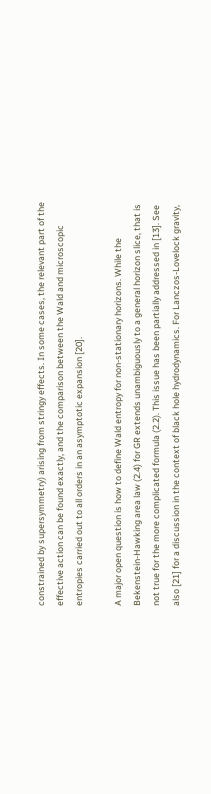constrained by supersymmetry) arising from stringy effects. In some cases, the relevant part of the effective action can be found exactly, and the comparison between the Wald and microscopic entropies carried out to all orders in an asymptotic expansion [20].

A major open question is how to define Wald entropy for non-stationary horizons. While the Bekenstein-Hawking area law (2.4) for GR extends unambiguously to a general horizon slice, that is not true for the more complicated formula (2.2). This issue has been partially addressed in [13]. See also [21] for a discussion in the context of black hole hydrodynamics. For Lanczos-Lovelock gravity,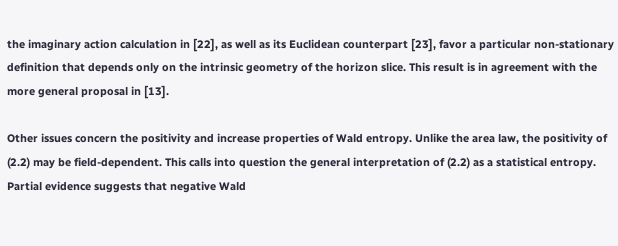the imaginary action calculation in [22], as well as its Euclidean counterpart [23], favor a particular non-stationary definition that depends only on the intrinsic geometry of the horizon slice. This result is in agreement with the more general proposal in [13].

Other issues concern the positivity and increase properties of Wald entropy. Unlike the area law, the positivity of (2.2) may be field-dependent. This calls into question the general interpretation of (2.2) as a statistical entropy. Partial evidence suggests that negative Wald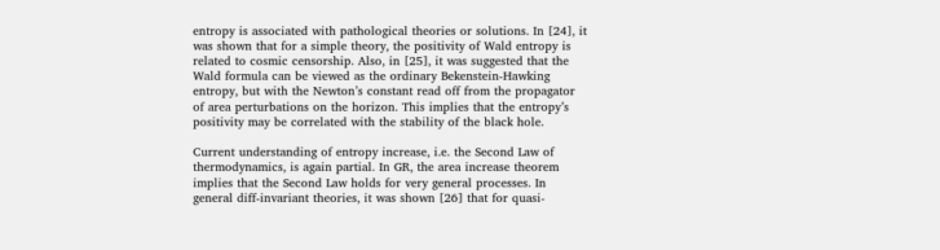entropy is associated with pathological theories or solutions. In [24], it was shown that for a simple theory, the positivity of Wald entropy is related to cosmic censorship. Also, in [25], it was suggested that the Wald formula can be viewed as the ordinary Bekenstein-Hawking entropy, but with the Newton’s constant read off from the propagator of area perturbations on the horizon. This implies that the entropy’s positivity may be correlated with the stability of the black hole.

Current understanding of entropy increase, i.e. the Second Law of thermodynamics, is again partial. In GR, the area increase theorem implies that the Second Law holds for very general processes. In general diff-invariant theories, it was shown [26] that for quasi-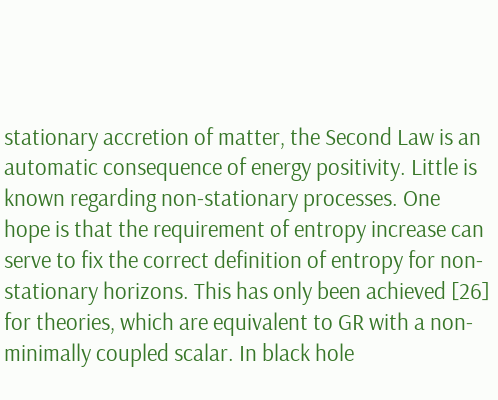stationary accretion of matter, the Second Law is an automatic consequence of energy positivity. Little is known regarding non-stationary processes. One hope is that the requirement of entropy increase can serve to fix the correct definition of entropy for non-stationary horizons. This has only been achieved [26] for theories, which are equivalent to GR with a non-minimally coupled scalar. In black hole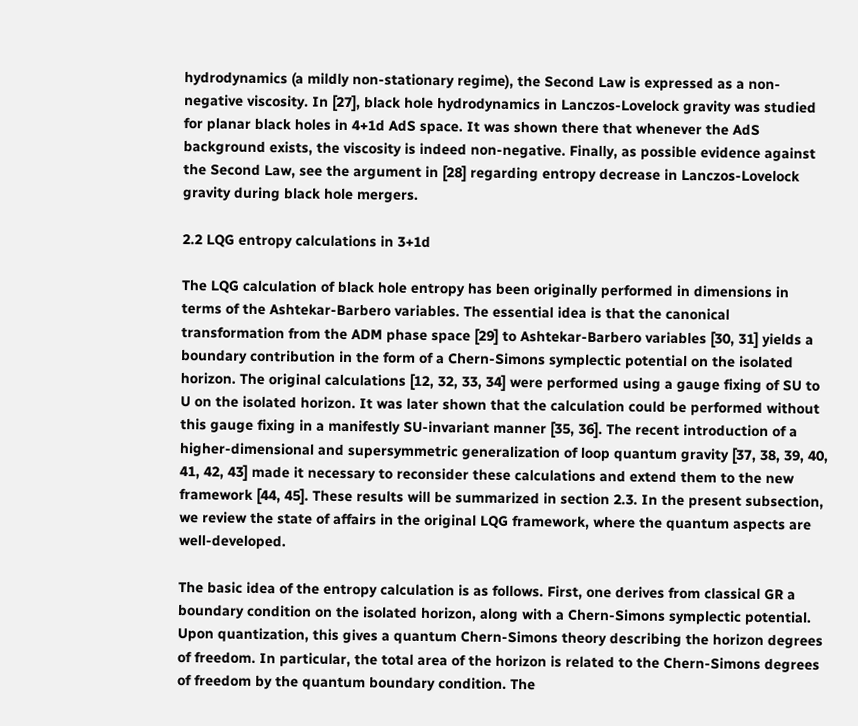hydrodynamics (a mildly non-stationary regime), the Second Law is expressed as a non-negative viscosity. In [27], black hole hydrodynamics in Lanczos-Lovelock gravity was studied for planar black holes in 4+1d AdS space. It was shown there that whenever the AdS background exists, the viscosity is indeed non-negative. Finally, as possible evidence against the Second Law, see the argument in [28] regarding entropy decrease in Lanczos-Lovelock gravity during black hole mergers.

2.2 LQG entropy calculations in 3+1d

The LQG calculation of black hole entropy has been originally performed in dimensions in terms of the Ashtekar-Barbero variables. The essential idea is that the canonical transformation from the ADM phase space [29] to Ashtekar-Barbero variables [30, 31] yields a boundary contribution in the form of a Chern-Simons symplectic potential on the isolated horizon. The original calculations [12, 32, 33, 34] were performed using a gauge fixing of SU to U on the isolated horizon. It was later shown that the calculation could be performed without this gauge fixing in a manifestly SU-invariant manner [35, 36]. The recent introduction of a higher-dimensional and supersymmetric generalization of loop quantum gravity [37, 38, 39, 40, 41, 42, 43] made it necessary to reconsider these calculations and extend them to the new framework [44, 45]. These results will be summarized in section 2.3. In the present subsection, we review the state of affairs in the original LQG framework, where the quantum aspects are well-developed.

The basic idea of the entropy calculation is as follows. First, one derives from classical GR a boundary condition on the isolated horizon, along with a Chern-Simons symplectic potential. Upon quantization, this gives a quantum Chern-Simons theory describing the horizon degrees of freedom. In particular, the total area of the horizon is related to the Chern-Simons degrees of freedom by the quantum boundary condition. The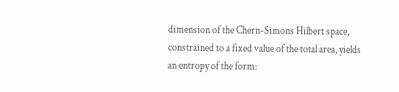dimension of the Chern-Simons Hilbert space, constrained to a fixed value of the total area, yields an entropy of the form: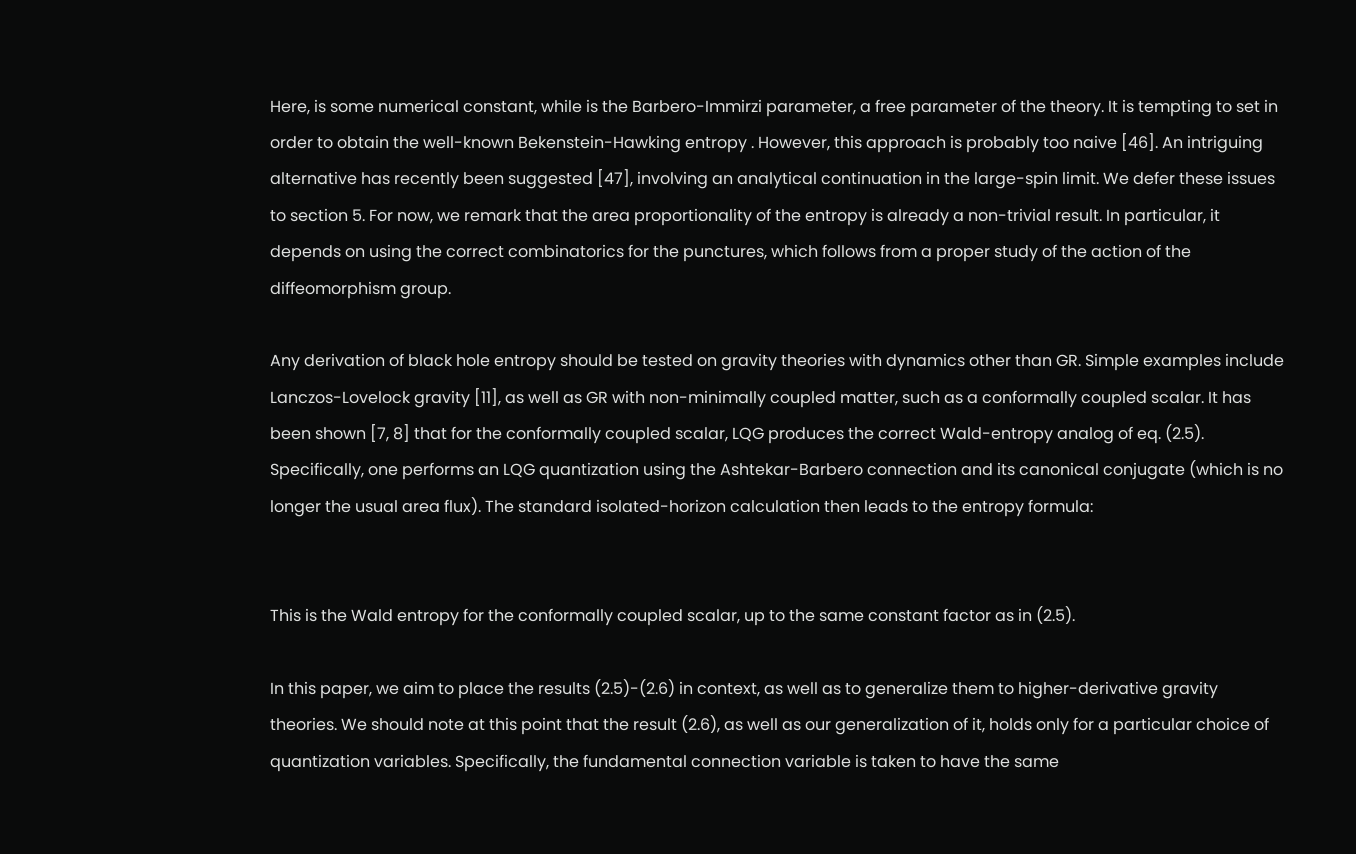Here, is some numerical constant, while is the Barbero-Immirzi parameter, a free parameter of the theory. It is tempting to set in order to obtain the well-known Bekenstein-Hawking entropy . However, this approach is probably too naive [46]. An intriguing alternative has recently been suggested [47], involving an analytical continuation in the large-spin limit. We defer these issues to section 5. For now, we remark that the area proportionality of the entropy is already a non-trivial result. In particular, it depends on using the correct combinatorics for the punctures, which follows from a proper study of the action of the diffeomorphism group.

Any derivation of black hole entropy should be tested on gravity theories with dynamics other than GR. Simple examples include Lanczos-Lovelock gravity [11], as well as GR with non-minimally coupled matter, such as a conformally coupled scalar. It has been shown [7, 8] that for the conformally coupled scalar, LQG produces the correct Wald-entropy analog of eq. (2.5). Specifically, one performs an LQG quantization using the Ashtekar-Barbero connection and its canonical conjugate (which is no longer the usual area flux). The standard isolated-horizon calculation then leads to the entropy formula:


This is the Wald entropy for the conformally coupled scalar, up to the same constant factor as in (2.5).

In this paper, we aim to place the results (2.5)-(2.6) in context, as well as to generalize them to higher-derivative gravity theories. We should note at this point that the result (2.6), as well as our generalization of it, holds only for a particular choice of quantization variables. Specifically, the fundamental connection variable is taken to have the same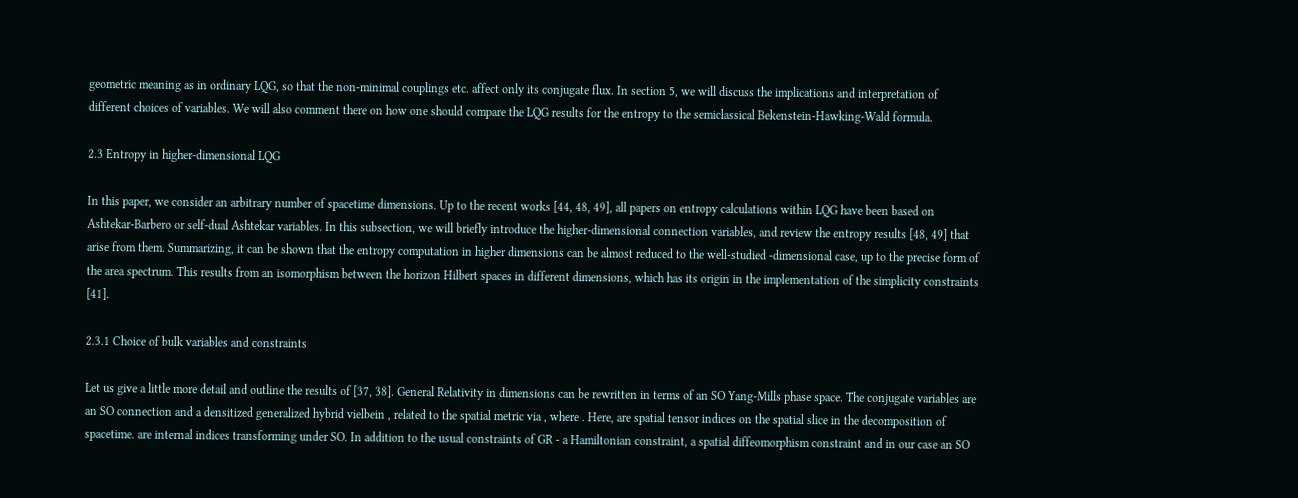geometric meaning as in ordinary LQG, so that the non-minimal couplings etc. affect only its conjugate flux. In section 5, we will discuss the implications and interpretation of different choices of variables. We will also comment there on how one should compare the LQG results for the entropy to the semiclassical Bekenstein-Hawking-Wald formula.

2.3 Entropy in higher-dimensional LQG

In this paper, we consider an arbitrary number of spacetime dimensions. Up to the recent works [44, 48, 49], all papers on entropy calculations within LQG have been based on Ashtekar-Barbero or self-dual Ashtekar variables. In this subsection, we will briefly introduce the higher-dimensional connection variables, and review the entropy results [48, 49] that arise from them. Summarizing, it can be shown that the entropy computation in higher dimensions can be almost reduced to the well-studied -dimensional case, up to the precise form of the area spectrum. This results from an isomorphism between the horizon Hilbert spaces in different dimensions, which has its origin in the implementation of the simplicity constraints [41].

2.3.1 Choice of bulk variables and constraints

Let us give a little more detail and outline the results of [37, 38]. General Relativity in dimensions can be rewritten in terms of an SO Yang-Mills phase space. The conjugate variables are an SO connection and a densitized generalized hybrid vielbein , related to the spatial metric via , where . Here, are spatial tensor indices on the spatial slice in the decomposition of spacetime. are internal indices transforming under SO. In addition to the usual constraints of GR - a Hamiltonian constraint, a spatial diffeomorphism constraint and in our case an SO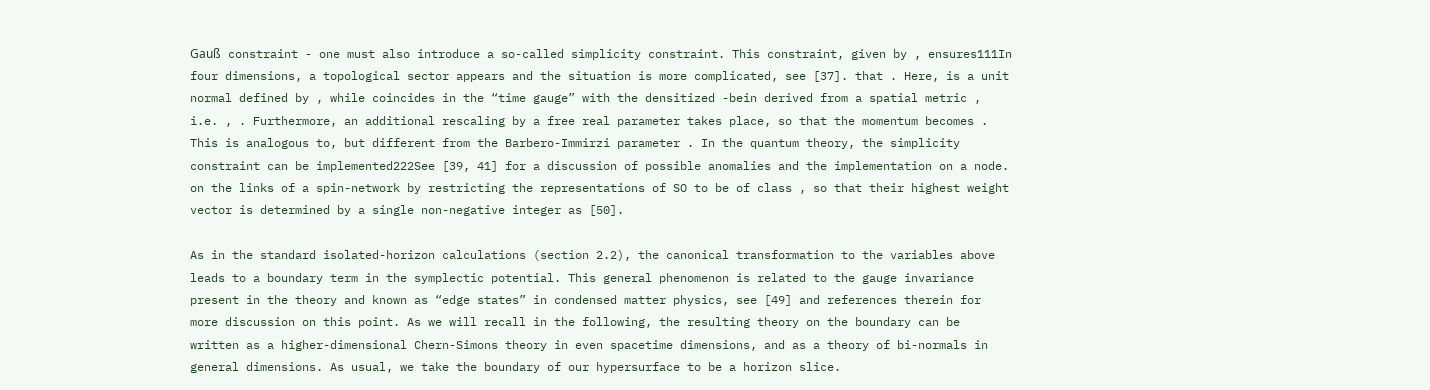Gauß constraint - one must also introduce a so-called simplicity constraint. This constraint, given by , ensures111In four dimensions, a topological sector appears and the situation is more complicated, see [37]. that . Here, is a unit normal defined by , while coincides in the “time gauge” with the densitized -bein derived from a spatial metric , i.e. , . Furthermore, an additional rescaling by a free real parameter takes place, so that the momentum becomes . This is analogous to, but different from the Barbero-Immirzi parameter . In the quantum theory, the simplicity constraint can be implemented222See [39, 41] for a discussion of possible anomalies and the implementation on a node. on the links of a spin-network by restricting the representations of SO to be of class , so that their highest weight vector is determined by a single non-negative integer as [50].

As in the standard isolated-horizon calculations (section 2.2), the canonical transformation to the variables above leads to a boundary term in the symplectic potential. This general phenomenon is related to the gauge invariance present in the theory and known as “edge states” in condensed matter physics, see [49] and references therein for more discussion on this point. As we will recall in the following, the resulting theory on the boundary can be written as a higher-dimensional Chern-Simons theory in even spacetime dimensions, and as a theory of bi-normals in general dimensions. As usual, we take the boundary of our hypersurface to be a horizon slice.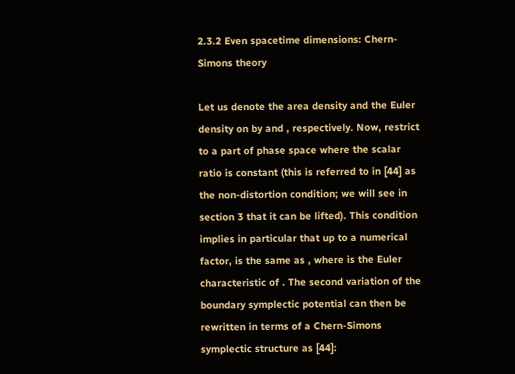2.3.2 Even spacetime dimensions: Chern-Simons theory

Let us denote the area density and the Euler density on by and , respectively. Now, restrict to a part of phase space where the scalar ratio is constant (this is referred to in [44] as the non-distortion condition; we will see in section 3 that it can be lifted). This condition implies in particular that up to a numerical factor, is the same as , where is the Euler characteristic of . The second variation of the boundary symplectic potential can then be rewritten in terms of a Chern-Simons symplectic structure as [44]: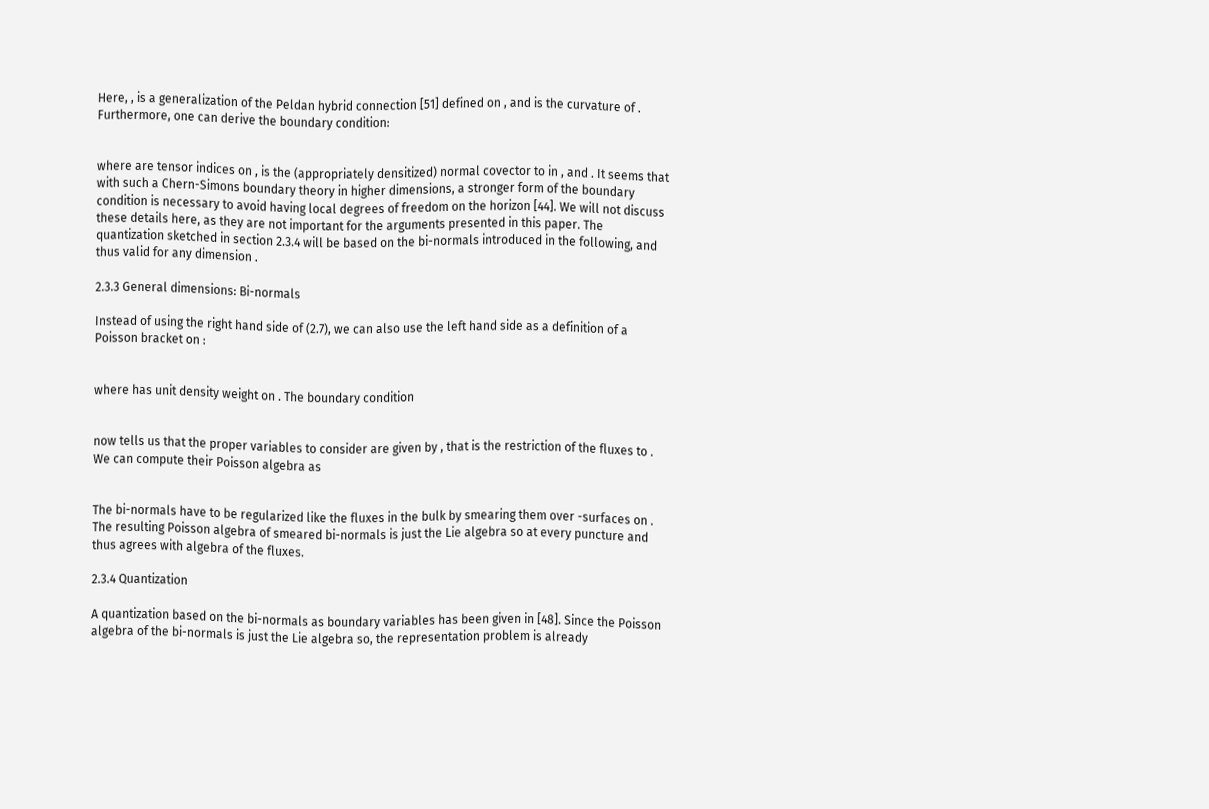Here, , is a generalization of the Peldan hybrid connection [51] defined on , and is the curvature of . Furthermore, one can derive the boundary condition:


where are tensor indices on , is the (appropriately densitized) normal covector to in , and . It seems that with such a Chern-Simons boundary theory in higher dimensions, a stronger form of the boundary condition is necessary to avoid having local degrees of freedom on the horizon [44]. We will not discuss these details here, as they are not important for the arguments presented in this paper. The quantization sketched in section 2.3.4 will be based on the bi-normals introduced in the following, and thus valid for any dimension .

2.3.3 General dimensions: Bi-normals

Instead of using the right hand side of (2.7), we can also use the left hand side as a definition of a Poisson bracket on :


where has unit density weight on . The boundary condition


now tells us that the proper variables to consider are given by , that is the restriction of the fluxes to . We can compute their Poisson algebra as


The bi-normals have to be regularized like the fluxes in the bulk by smearing them over -surfaces on . The resulting Poisson algebra of smeared bi-normals is just the Lie algebra so at every puncture and thus agrees with algebra of the fluxes.

2.3.4 Quantization

A quantization based on the bi-normals as boundary variables has been given in [48]. Since the Poisson algebra of the bi-normals is just the Lie algebra so, the representation problem is already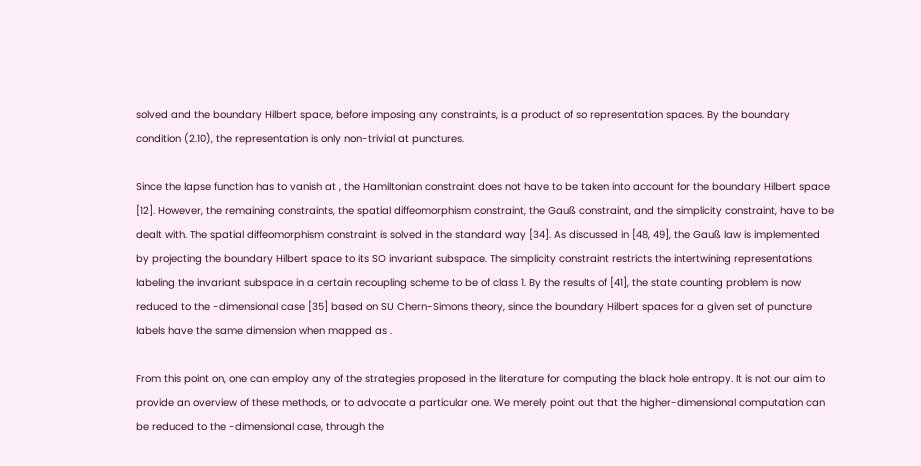solved and the boundary Hilbert space, before imposing any constraints, is a product of so representation spaces. By the boundary condition (2.10), the representation is only non-trivial at punctures.

Since the lapse function has to vanish at , the Hamiltonian constraint does not have to be taken into account for the boundary Hilbert space [12]. However, the remaining constraints, the spatial diffeomorphism constraint, the Gauß constraint, and the simplicity constraint, have to be dealt with. The spatial diffeomorphism constraint is solved in the standard way [34]. As discussed in [48, 49], the Gauß law is implemented by projecting the boundary Hilbert space to its SO invariant subspace. The simplicity constraint restricts the intertwining representations labeling the invariant subspace in a certain recoupling scheme to be of class 1. By the results of [41], the state counting problem is now reduced to the -dimensional case [35] based on SU Chern-Simons theory, since the boundary Hilbert spaces for a given set of puncture labels have the same dimension when mapped as .

From this point on, one can employ any of the strategies proposed in the literature for computing the black hole entropy. It is not our aim to provide an overview of these methods, or to advocate a particular one. We merely point out that the higher-dimensional computation can be reduced to the -dimensional case, through the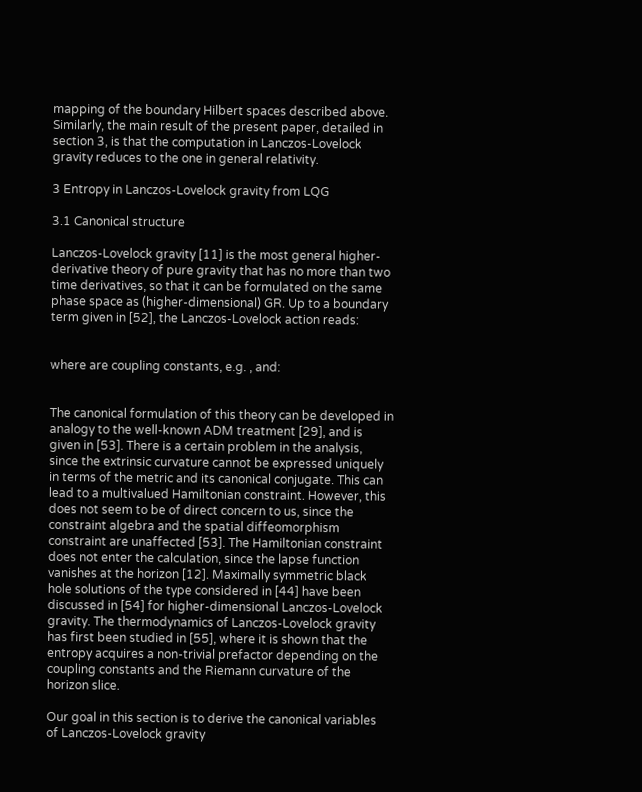mapping of the boundary Hilbert spaces described above. Similarly, the main result of the present paper, detailed in section 3, is that the computation in Lanczos-Lovelock gravity reduces to the one in general relativity.

3 Entropy in Lanczos-Lovelock gravity from LQG

3.1 Canonical structure

Lanczos-Lovelock gravity [11] is the most general higher-derivative theory of pure gravity that has no more than two time derivatives, so that it can be formulated on the same phase space as (higher-dimensional) GR. Up to a boundary term given in [52], the Lanczos-Lovelock action reads:


where are coupling constants, e.g. , and:


The canonical formulation of this theory can be developed in analogy to the well-known ADM treatment [29], and is given in [53]. There is a certain problem in the analysis, since the extrinsic curvature cannot be expressed uniquely in terms of the metric and its canonical conjugate. This can lead to a multivalued Hamiltonian constraint. However, this does not seem to be of direct concern to us, since the constraint algebra and the spatial diffeomorphism constraint are unaffected [53]. The Hamiltonian constraint does not enter the calculation, since the lapse function vanishes at the horizon [12]. Maximally symmetric black hole solutions of the type considered in [44] have been discussed in [54] for higher-dimensional Lanczos-Lovelock gravity. The thermodynamics of Lanczos-Lovelock gravity has first been studied in [55], where it is shown that the entropy acquires a non-trivial prefactor depending on the coupling constants and the Riemann curvature of the horizon slice.

Our goal in this section is to derive the canonical variables of Lanczos-Lovelock gravity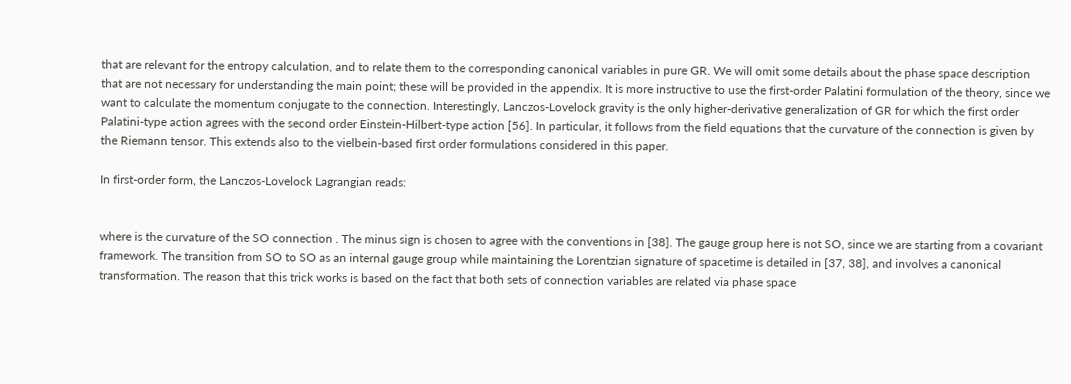that are relevant for the entropy calculation, and to relate them to the corresponding canonical variables in pure GR. We will omit some details about the phase space description that are not necessary for understanding the main point; these will be provided in the appendix. It is more instructive to use the first-order Palatini formulation of the theory, since we want to calculate the momentum conjugate to the connection. Interestingly, Lanczos-Lovelock gravity is the only higher-derivative generalization of GR for which the first order Palatini-type action agrees with the second order Einstein-Hilbert-type action [56]. In particular, it follows from the field equations that the curvature of the connection is given by the Riemann tensor. This extends also to the vielbein-based first order formulations considered in this paper.

In first-order form, the Lanczos-Lovelock Lagrangian reads:


where is the curvature of the SO connection . The minus sign is chosen to agree with the conventions in [38]. The gauge group here is not SO, since we are starting from a covariant framework. The transition from SO to SO as an internal gauge group while maintaining the Lorentzian signature of spacetime is detailed in [37, 38], and involves a canonical transformation. The reason that this trick works is based on the fact that both sets of connection variables are related via phase space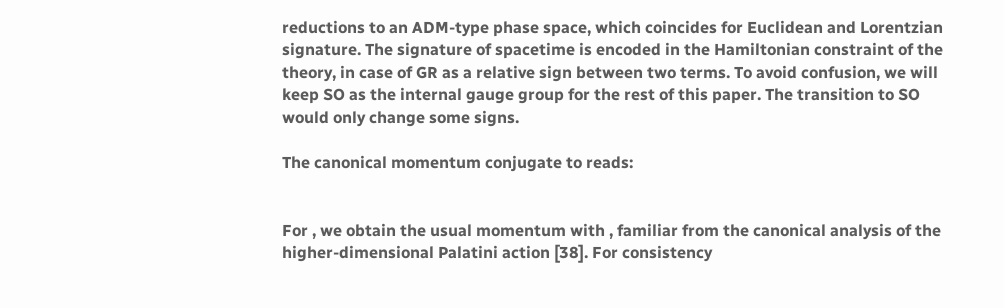reductions to an ADM-type phase space, which coincides for Euclidean and Lorentzian signature. The signature of spacetime is encoded in the Hamiltonian constraint of the theory, in case of GR as a relative sign between two terms. To avoid confusion, we will keep SO as the internal gauge group for the rest of this paper. The transition to SO would only change some signs.

The canonical momentum conjugate to reads:


For , we obtain the usual momentum with , familiar from the canonical analysis of the higher-dimensional Palatini action [38]. For consistency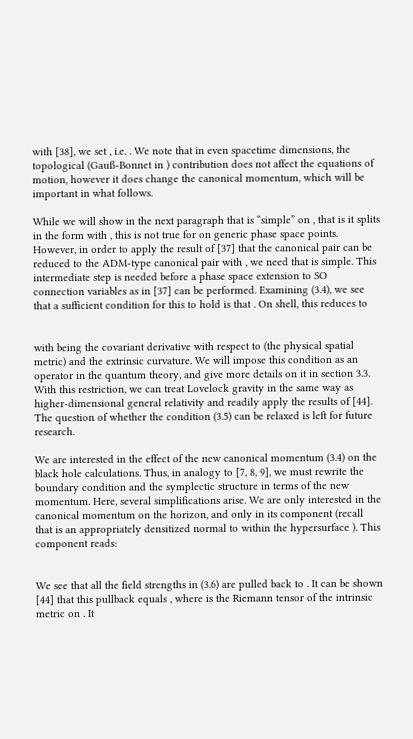with [38], we set , i.e. . We note that in even spacetime dimensions, the topological (Gauß-Bonnet in ) contribution does not affect the equations of motion, however it does change the canonical momentum, which will be important in what follows.

While we will show in the next paragraph that is “simple” on , that is it splits in the form with , this is not true for on generic phase space points. However, in order to apply the result of [37] that the canonical pair can be reduced to the ADM-type canonical pair with , we need that is simple. This intermediate step is needed before a phase space extension to SO connection variables as in [37] can be performed. Examining (3.4), we see that a sufficient condition for this to hold is that . On shell, this reduces to


with being the covariant derivative with respect to (the physical spatial metric) and the extrinsic curvature. We will impose this condition as an operator in the quantum theory, and give more details on it in section 3.3. With this restriction, we can treat Lovelock gravity in the same way as higher-dimensional general relativity and readily apply the results of [44]. The question of whether the condition (3.5) can be relaxed is left for future research.

We are interested in the effect of the new canonical momentum (3.4) on the black hole calculations. Thus, in analogy to [7, 8, 9], we must rewrite the boundary condition and the symplectic structure in terms of the new momentum. Here, several simplifications arise. We are only interested in the canonical momentum on the horizon, and only in its component (recall that is an appropriately densitized normal to within the hypersurface ). This component reads:


We see that all the field strengths in (3.6) are pulled back to . It can be shown [44] that this pullback equals , where is the Riemann tensor of the intrinsic metric on . It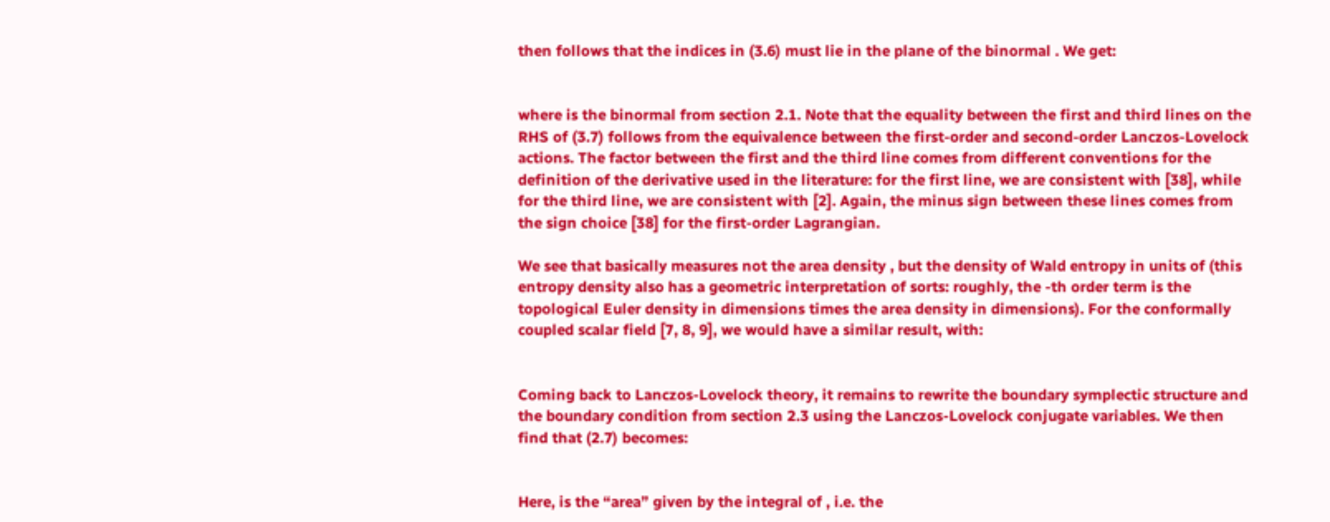then follows that the indices in (3.6) must lie in the plane of the binormal . We get:


where is the binormal from section 2.1. Note that the equality between the first and third lines on the RHS of (3.7) follows from the equivalence between the first-order and second-order Lanczos-Lovelock actions. The factor between the first and the third line comes from different conventions for the definition of the derivative used in the literature: for the first line, we are consistent with [38], while for the third line, we are consistent with [2]. Again, the minus sign between these lines comes from the sign choice [38] for the first-order Lagrangian.

We see that basically measures not the area density , but the density of Wald entropy in units of (this entropy density also has a geometric interpretation of sorts: roughly, the -th order term is the topological Euler density in dimensions times the area density in dimensions). For the conformally coupled scalar field [7, 8, 9], we would have a similar result, with:


Coming back to Lanczos-Lovelock theory, it remains to rewrite the boundary symplectic structure and the boundary condition from section 2.3 using the Lanczos-Lovelock conjugate variables. We then find that (2.7) becomes:


Here, is the “area” given by the integral of , i.e. the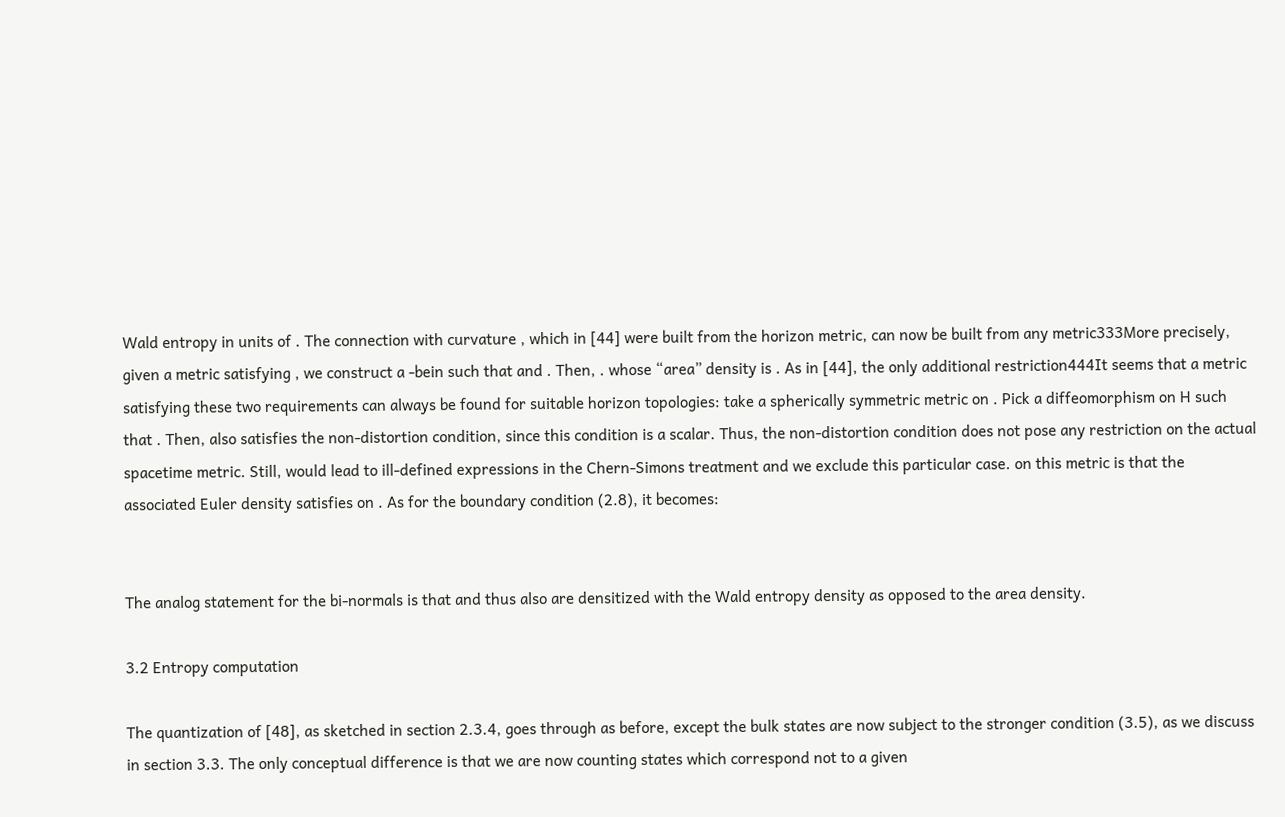Wald entropy in units of . The connection with curvature , which in [44] were built from the horizon metric, can now be built from any metric333More precisely, given a metric satisfying , we construct a -bein such that and . Then, . whose “area” density is . As in [44], the only additional restriction444It seems that a metric satisfying these two requirements can always be found for suitable horizon topologies: take a spherically symmetric metric on . Pick a diffeomorphism on H such that . Then, also satisfies the non-distortion condition, since this condition is a scalar. Thus, the non-distortion condition does not pose any restriction on the actual spacetime metric. Still, would lead to ill-defined expressions in the Chern-Simons treatment and we exclude this particular case. on this metric is that the associated Euler density satisfies on . As for the boundary condition (2.8), it becomes:


The analog statement for the bi-normals is that and thus also are densitized with the Wald entropy density as opposed to the area density.

3.2 Entropy computation

The quantization of [48], as sketched in section 2.3.4, goes through as before, except the bulk states are now subject to the stronger condition (3.5), as we discuss in section 3.3. The only conceptual difference is that we are now counting states which correspond not to a given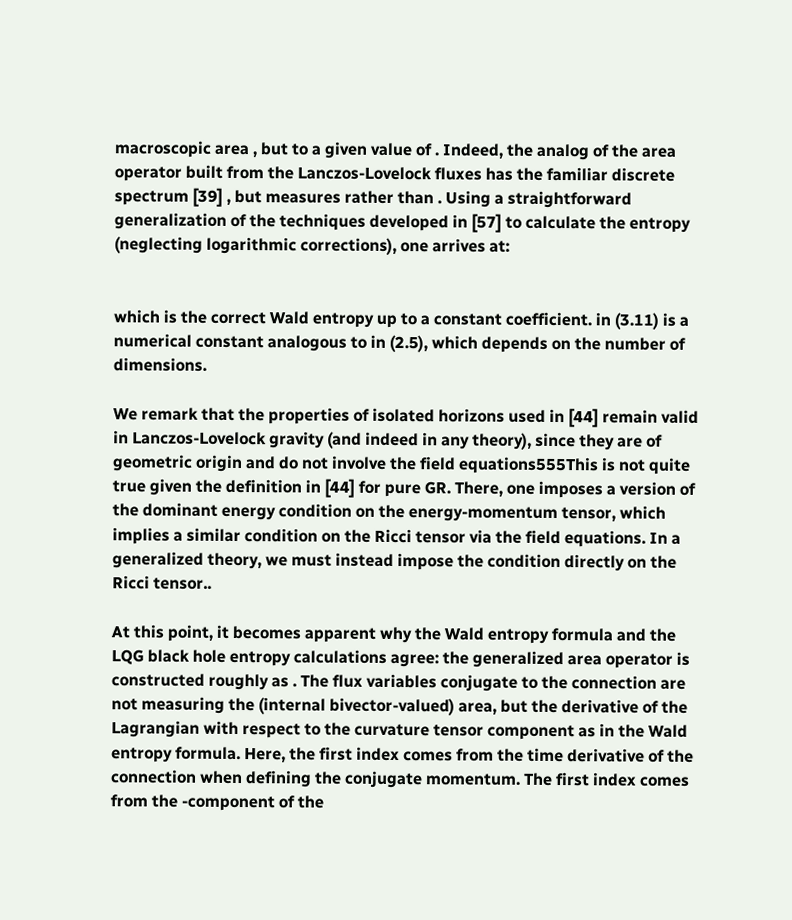macroscopic area , but to a given value of . Indeed, the analog of the area operator built from the Lanczos-Lovelock fluxes has the familiar discrete spectrum [39] , but measures rather than . Using a straightforward generalization of the techniques developed in [57] to calculate the entropy (neglecting logarithmic corrections), one arrives at:


which is the correct Wald entropy up to a constant coefficient. in (3.11) is a numerical constant analogous to in (2.5), which depends on the number of dimensions.

We remark that the properties of isolated horizons used in [44] remain valid in Lanczos-Lovelock gravity (and indeed in any theory), since they are of geometric origin and do not involve the field equations555This is not quite true given the definition in [44] for pure GR. There, one imposes a version of the dominant energy condition on the energy-momentum tensor, which implies a similar condition on the Ricci tensor via the field equations. In a generalized theory, we must instead impose the condition directly on the Ricci tensor..

At this point, it becomes apparent why the Wald entropy formula and the LQG black hole entropy calculations agree: the generalized area operator is constructed roughly as . The flux variables conjugate to the connection are not measuring the (internal bivector-valued) area, but the derivative of the Lagrangian with respect to the curvature tensor component as in the Wald entropy formula. Here, the first index comes from the time derivative of the connection when defining the conjugate momentum. The first index comes from the -component of the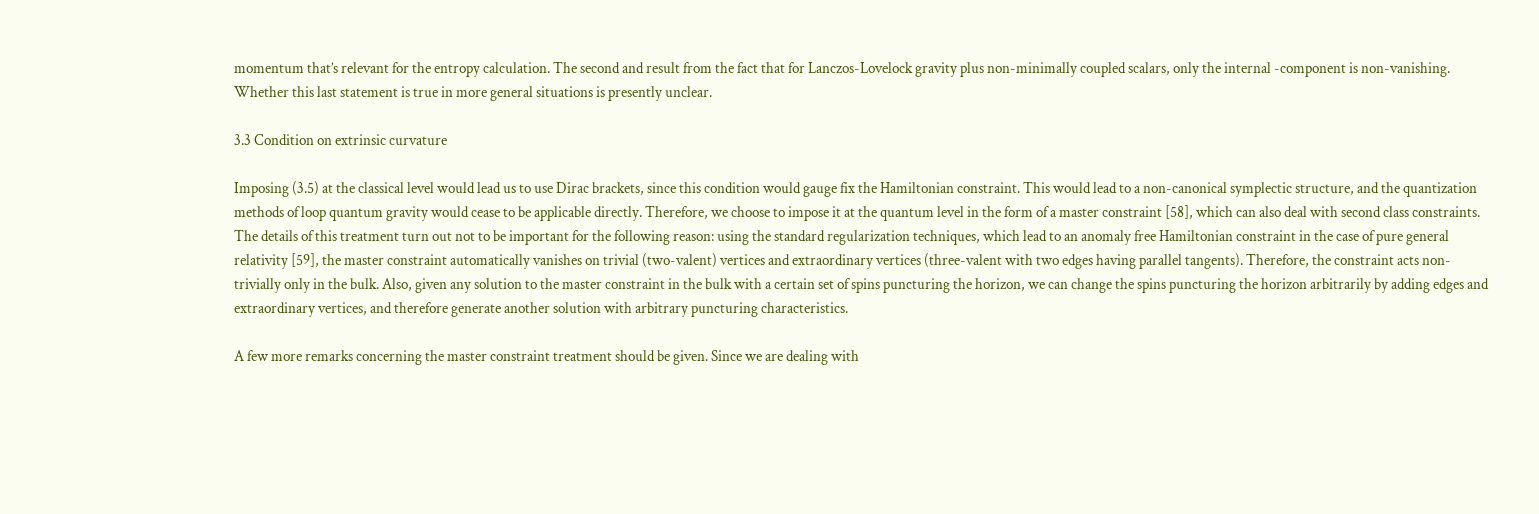momentum that’s relevant for the entropy calculation. The second and result from the fact that for Lanczos-Lovelock gravity plus non-minimally coupled scalars, only the internal -component is non-vanishing. Whether this last statement is true in more general situations is presently unclear.

3.3 Condition on extrinsic curvature

Imposing (3.5) at the classical level would lead us to use Dirac brackets, since this condition would gauge fix the Hamiltonian constraint. This would lead to a non-canonical symplectic structure, and the quantization methods of loop quantum gravity would cease to be applicable directly. Therefore, we choose to impose it at the quantum level in the form of a master constraint [58], which can also deal with second class constraints. The details of this treatment turn out not to be important for the following reason: using the standard regularization techniques, which lead to an anomaly free Hamiltonian constraint in the case of pure general relativity [59], the master constraint automatically vanishes on trivial (two-valent) vertices and extraordinary vertices (three-valent with two edges having parallel tangents). Therefore, the constraint acts non-trivially only in the bulk. Also, given any solution to the master constraint in the bulk with a certain set of spins puncturing the horizon, we can change the spins puncturing the horizon arbitrarily by adding edges and extraordinary vertices, and therefore generate another solution with arbitrary puncturing characteristics.

A few more remarks concerning the master constraint treatment should be given. Since we are dealing with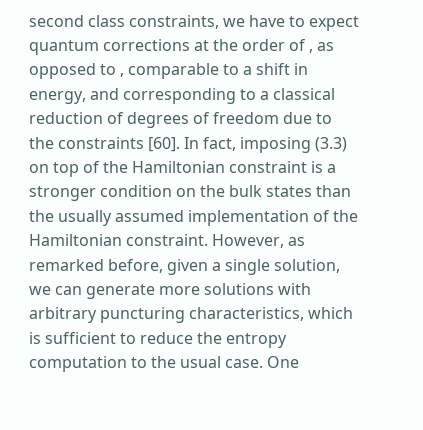second class constraints, we have to expect quantum corrections at the order of , as opposed to , comparable to a shift in energy, and corresponding to a classical reduction of degrees of freedom due to the constraints [60]. In fact, imposing (3.3) on top of the Hamiltonian constraint is a stronger condition on the bulk states than the usually assumed implementation of the Hamiltonian constraint. However, as remarked before, given a single solution, we can generate more solutions with arbitrary puncturing characteristics, which is sufficient to reduce the entropy computation to the usual case. One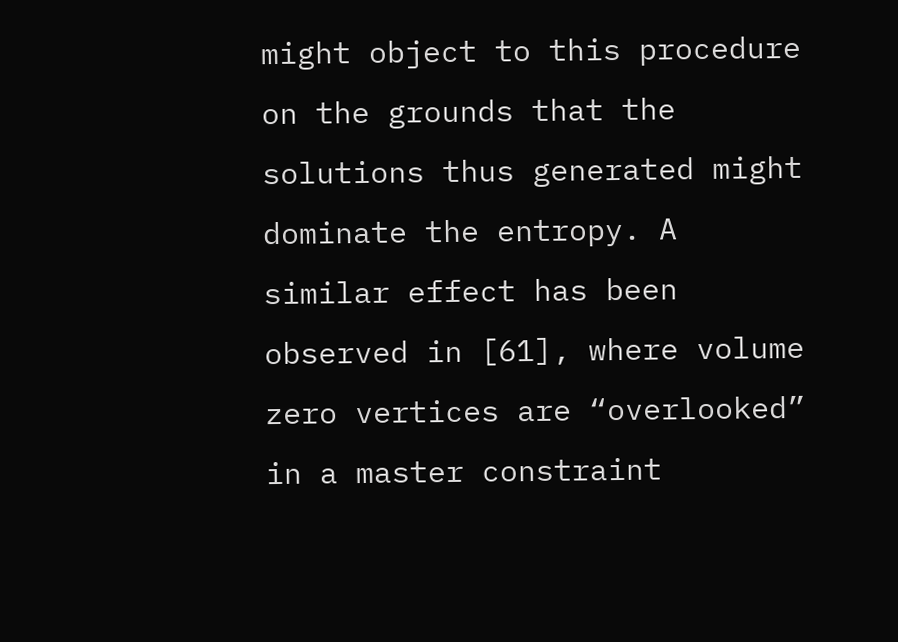might object to this procedure on the grounds that the solutions thus generated might dominate the entropy. A similar effect has been observed in [61], where volume zero vertices are “overlooked” in a master constraint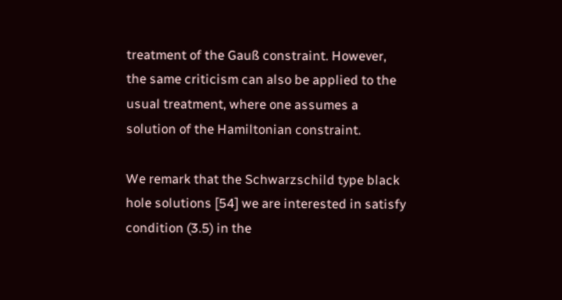treatment of the Gauß constraint. However, the same criticism can also be applied to the usual treatment, where one assumes a solution of the Hamiltonian constraint.

We remark that the Schwarzschild type black hole solutions [54] we are interested in satisfy condition (3.5) in the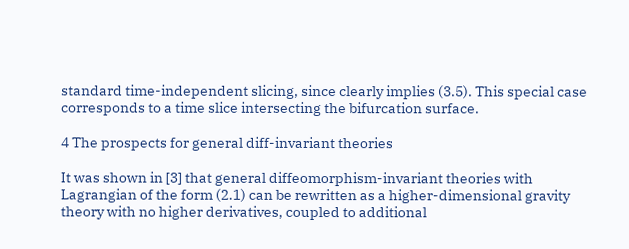standard time-independent slicing, since clearly implies (3.5). This special case corresponds to a time slice intersecting the bifurcation surface.

4 The prospects for general diff-invariant theories

It was shown in [3] that general diffeomorphism-invariant theories with Lagrangian of the form (2.1) can be rewritten as a higher-dimensional gravity theory with no higher derivatives, coupled to additional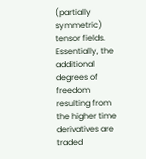(partially symmetric) tensor fields. Essentially, the additional degrees of freedom resulting from the higher time derivatives are traded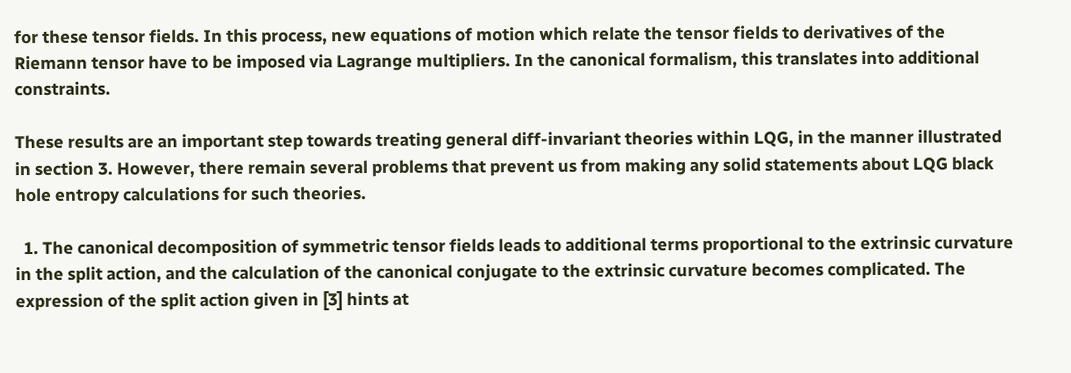for these tensor fields. In this process, new equations of motion which relate the tensor fields to derivatives of the Riemann tensor have to be imposed via Lagrange multipliers. In the canonical formalism, this translates into additional constraints.

These results are an important step towards treating general diff-invariant theories within LQG, in the manner illustrated in section 3. However, there remain several problems that prevent us from making any solid statements about LQG black hole entropy calculations for such theories.

  1. The canonical decomposition of symmetric tensor fields leads to additional terms proportional to the extrinsic curvature in the split action, and the calculation of the canonical conjugate to the extrinsic curvature becomes complicated. The expression of the split action given in [3] hints at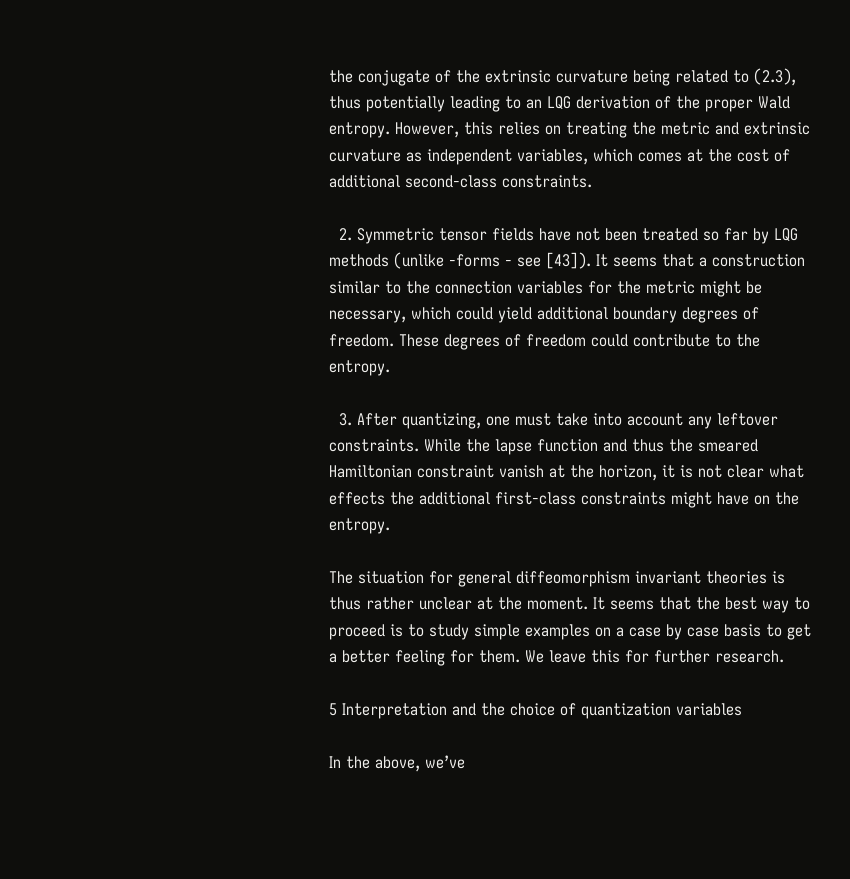the conjugate of the extrinsic curvature being related to (2.3), thus potentially leading to an LQG derivation of the proper Wald entropy. However, this relies on treating the metric and extrinsic curvature as independent variables, which comes at the cost of additional second-class constraints.

  2. Symmetric tensor fields have not been treated so far by LQG methods (unlike -forms - see [43]). It seems that a construction similar to the connection variables for the metric might be necessary, which could yield additional boundary degrees of freedom. These degrees of freedom could contribute to the entropy.

  3. After quantizing, one must take into account any leftover constraints. While the lapse function and thus the smeared Hamiltonian constraint vanish at the horizon, it is not clear what effects the additional first-class constraints might have on the entropy.

The situation for general diffeomorphism invariant theories is thus rather unclear at the moment. It seems that the best way to proceed is to study simple examples on a case by case basis to get a better feeling for them. We leave this for further research.

5 Interpretation and the choice of quantization variables

In the above, we’ve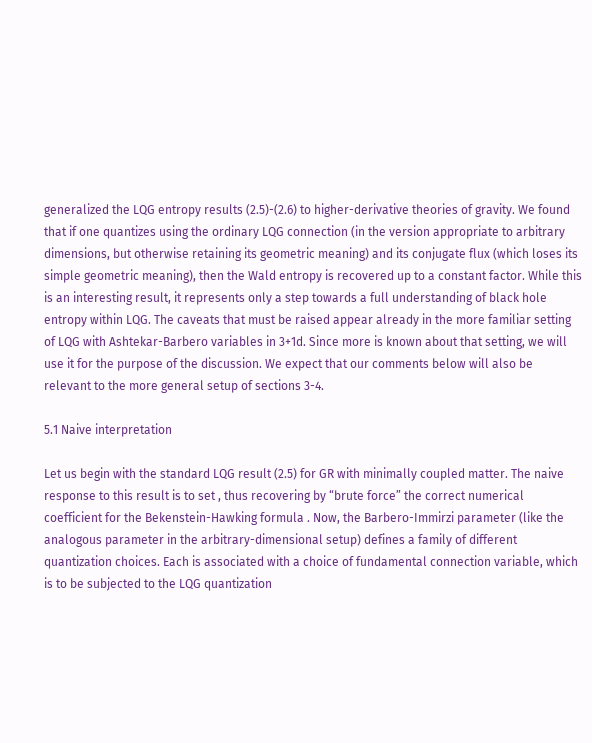generalized the LQG entropy results (2.5)-(2.6) to higher-derivative theories of gravity. We found that if one quantizes using the ordinary LQG connection (in the version appropriate to arbitrary dimensions, but otherwise retaining its geometric meaning) and its conjugate flux (which loses its simple geometric meaning), then the Wald entropy is recovered up to a constant factor. While this is an interesting result, it represents only a step towards a full understanding of black hole entropy within LQG. The caveats that must be raised appear already in the more familiar setting of LQG with Ashtekar-Barbero variables in 3+1d. Since more is known about that setting, we will use it for the purpose of the discussion. We expect that our comments below will also be relevant to the more general setup of sections 3-4.

5.1 Naive interpretation

Let us begin with the standard LQG result (2.5) for GR with minimally coupled matter. The naive response to this result is to set , thus recovering by “brute force” the correct numerical coefficient for the Bekenstein-Hawking formula . Now, the Barbero-Immirzi parameter (like the analogous parameter in the arbitrary-dimensional setup) defines a family of different quantization choices. Each is associated with a choice of fundamental connection variable, which is to be subjected to the LQG quantization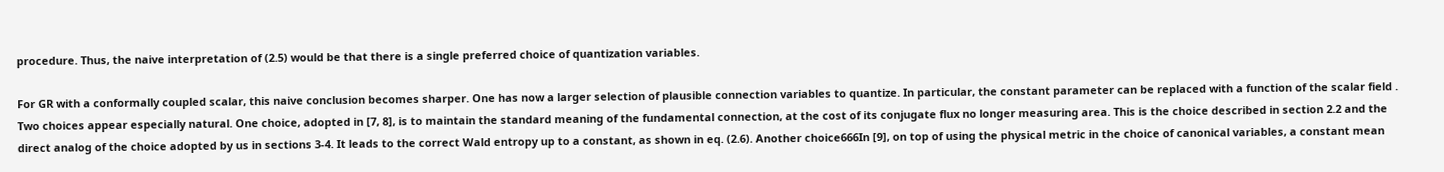procedure. Thus, the naive interpretation of (2.5) would be that there is a single preferred choice of quantization variables.

For GR with a conformally coupled scalar, this naive conclusion becomes sharper. One has now a larger selection of plausible connection variables to quantize. In particular, the constant parameter can be replaced with a function of the scalar field . Two choices appear especially natural. One choice, adopted in [7, 8], is to maintain the standard meaning of the fundamental connection, at the cost of its conjugate flux no longer measuring area. This is the choice described in section 2.2 and the direct analog of the choice adopted by us in sections 3-4. It leads to the correct Wald entropy up to a constant, as shown in eq. (2.6). Another choice666In [9], on top of using the physical metric in the choice of canonical variables, a constant mean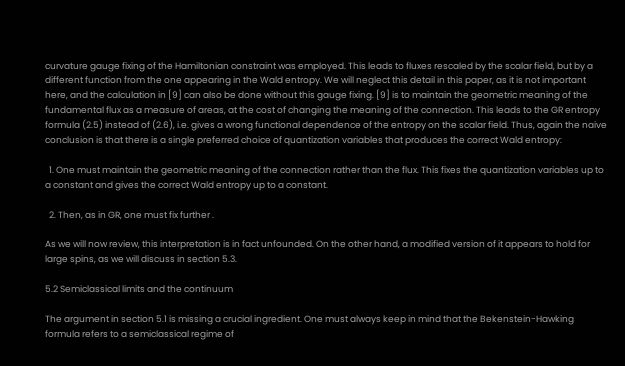curvature gauge fixing of the Hamiltonian constraint was employed. This leads to fluxes rescaled by the scalar field, but by a different function from the one appearing in the Wald entropy. We will neglect this detail in this paper, as it is not important here, and the calculation in [9] can also be done without this gauge fixing. [9] is to maintain the geometric meaning of the fundamental flux as a measure of areas, at the cost of changing the meaning of the connection. This leads to the GR entropy formula (2.5) instead of (2.6), i.e. gives a wrong functional dependence of the entropy on the scalar field. Thus, again the naive conclusion is that there is a single preferred choice of quantization variables that produces the correct Wald entropy:

  1. One must maintain the geometric meaning of the connection rather than the flux. This fixes the quantization variables up to a constant and gives the correct Wald entropy up to a constant.

  2. Then, as in GR, one must fix further .

As we will now review, this interpretation is in fact unfounded. On the other hand, a modified version of it appears to hold for large spins, as we will discuss in section 5.3.

5.2 Semiclassical limits and the continuum

The argument in section 5.1 is missing a crucial ingredient. One must always keep in mind that the Bekenstein-Hawking formula refers to a semiclassical regime of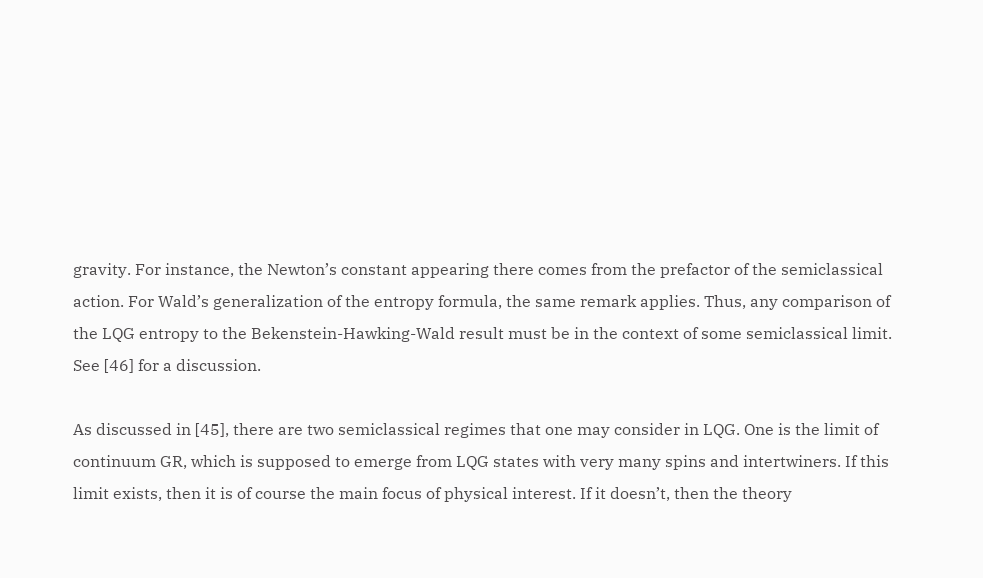gravity. For instance, the Newton’s constant appearing there comes from the prefactor of the semiclassical action. For Wald’s generalization of the entropy formula, the same remark applies. Thus, any comparison of the LQG entropy to the Bekenstein-Hawking-Wald result must be in the context of some semiclassical limit. See [46] for a discussion.

As discussed in [45], there are two semiclassical regimes that one may consider in LQG. One is the limit of continuum GR, which is supposed to emerge from LQG states with very many spins and intertwiners. If this limit exists, then it is of course the main focus of physical interest. If it doesn’t, then the theory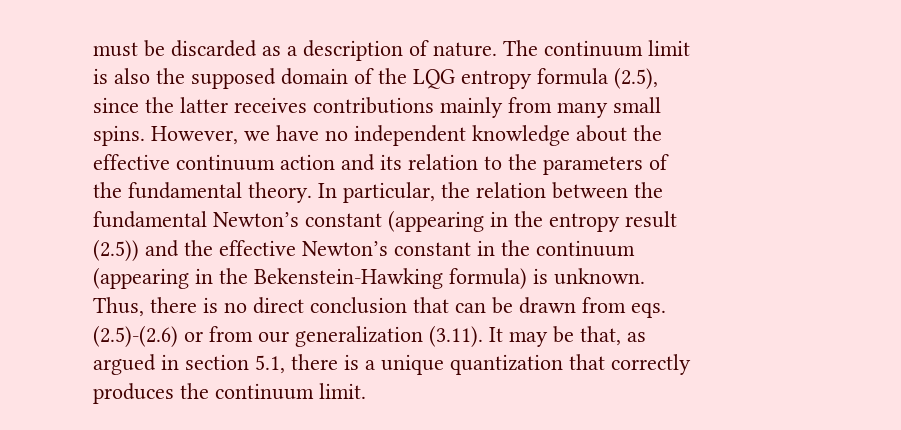must be discarded as a description of nature. The continuum limit is also the supposed domain of the LQG entropy formula (2.5), since the latter receives contributions mainly from many small spins. However, we have no independent knowledge about the effective continuum action and its relation to the parameters of the fundamental theory. In particular, the relation between the fundamental Newton’s constant (appearing in the entropy result (2.5)) and the effective Newton’s constant in the continuum (appearing in the Bekenstein-Hawking formula) is unknown. Thus, there is no direct conclusion that can be drawn from eqs. (2.5)-(2.6) or from our generalization (3.11). It may be that, as argued in section 5.1, there is a unique quantization that correctly produces the continuum limit.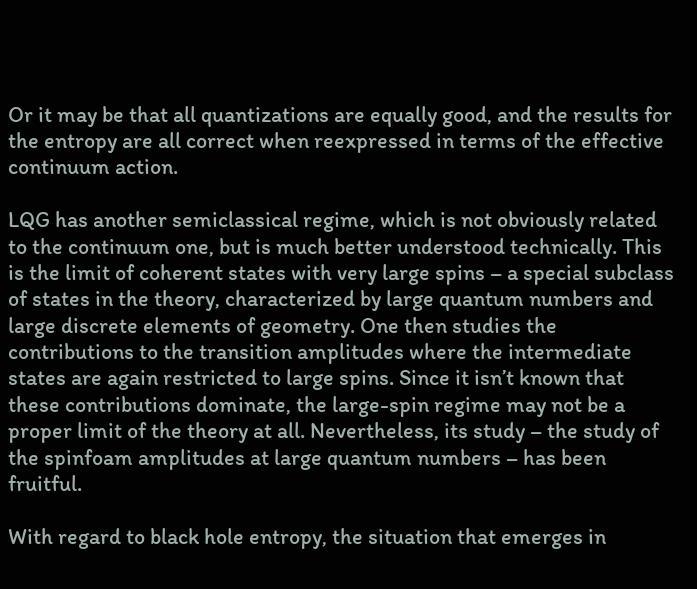Or it may be that all quantizations are equally good, and the results for the entropy are all correct when reexpressed in terms of the effective continuum action.

LQG has another semiclassical regime, which is not obviously related to the continuum one, but is much better understood technically. This is the limit of coherent states with very large spins – a special subclass of states in the theory, characterized by large quantum numbers and large discrete elements of geometry. One then studies the contributions to the transition amplitudes where the intermediate states are again restricted to large spins. Since it isn’t known that these contributions dominate, the large-spin regime may not be a proper limit of the theory at all. Nevertheless, its study – the study of the spinfoam amplitudes at large quantum numbers – has been fruitful.

With regard to black hole entropy, the situation that emerges in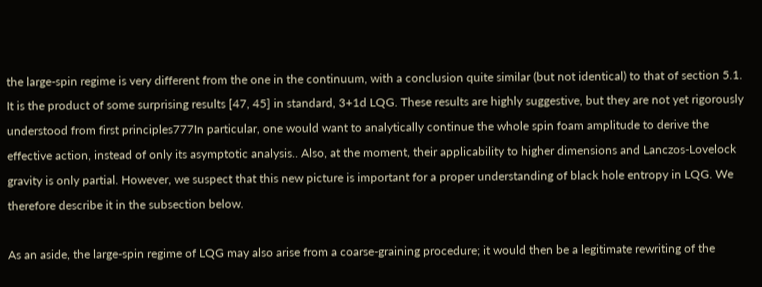the large-spin regime is very different from the one in the continuum, with a conclusion quite similar (but not identical) to that of section 5.1. It is the product of some surprising results [47, 45] in standard, 3+1d LQG. These results are highly suggestive, but they are not yet rigorously understood from first principles777In particular, one would want to analytically continue the whole spin foam amplitude to derive the effective action, instead of only its asymptotic analysis.. Also, at the moment, their applicability to higher dimensions and Lanczos-Lovelock gravity is only partial. However, we suspect that this new picture is important for a proper understanding of black hole entropy in LQG. We therefore describe it in the subsection below.

As an aside, the large-spin regime of LQG may also arise from a coarse-graining procedure; it would then be a legitimate rewriting of the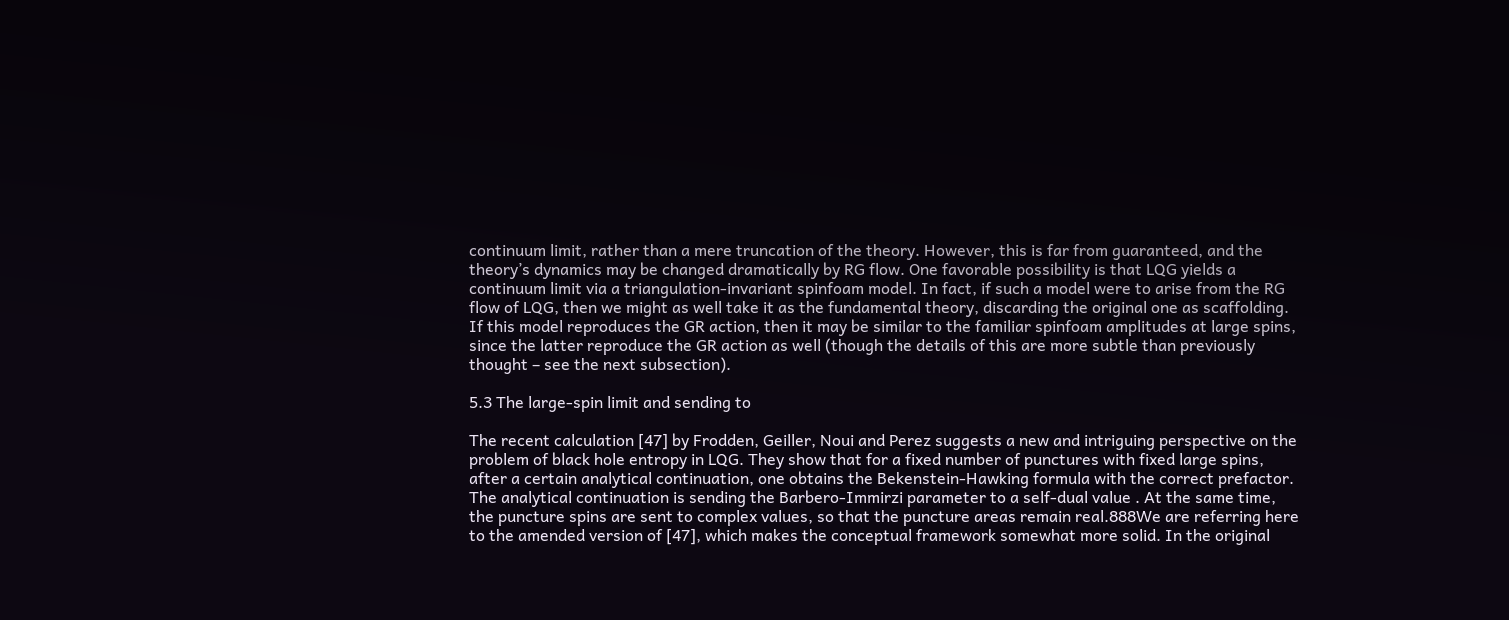continuum limit, rather than a mere truncation of the theory. However, this is far from guaranteed, and the theory’s dynamics may be changed dramatically by RG flow. One favorable possibility is that LQG yields a continuum limit via a triangulation-invariant spinfoam model. In fact, if such a model were to arise from the RG flow of LQG, then we might as well take it as the fundamental theory, discarding the original one as scaffolding. If this model reproduces the GR action, then it may be similar to the familiar spinfoam amplitudes at large spins, since the latter reproduce the GR action as well (though the details of this are more subtle than previously thought – see the next subsection).

5.3 The large-spin limit and sending to

The recent calculation [47] by Frodden, Geiller, Noui and Perez suggests a new and intriguing perspective on the problem of black hole entropy in LQG. They show that for a fixed number of punctures with fixed large spins, after a certain analytical continuation, one obtains the Bekenstein-Hawking formula with the correct prefactor. The analytical continuation is sending the Barbero-Immirzi parameter to a self-dual value . At the same time, the puncture spins are sent to complex values, so that the puncture areas remain real.888We are referring here to the amended version of [47], which makes the conceptual framework somewhat more solid. In the original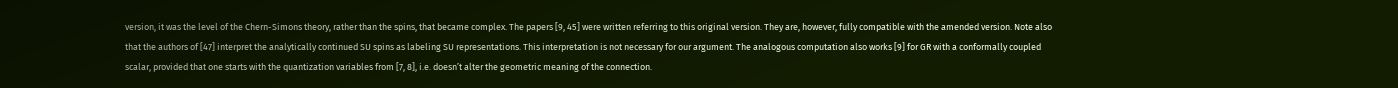version, it was the level of the Chern-Simons theory, rather than the spins, that became complex. The papers [9, 45] were written referring to this original version. They are, however, fully compatible with the amended version. Note also that the authors of [47] interpret the analytically continued SU spins as labeling SU representations. This interpretation is not necessary for our argument. The analogous computation also works [9] for GR with a conformally coupled scalar, provided that one starts with the quantization variables from [7, 8], i.e. doesn’t alter the geometric meaning of the connection.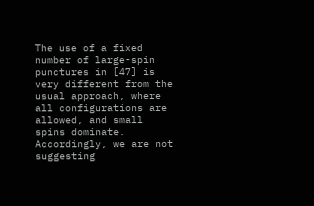The use of a fixed number of large-spin punctures in [47] is very different from the usual approach, where all configurations are allowed, and small spins dominate. Accordingly, we are not suggesting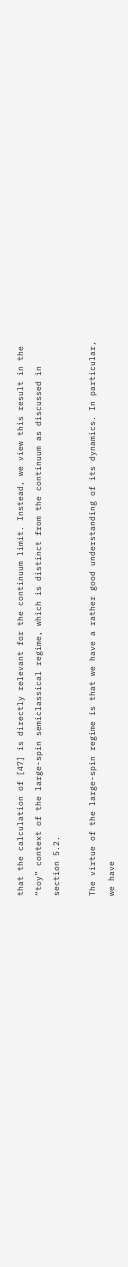that the calculation of [47] is directly relevant for the continuum limit. Instead, we view this result in the “toy” context of the large-spin semiclassical regime, which is distinct from the continuum as discussed in section 5.2.

The virtue of the large-spin regime is that we have a rather good understanding of its dynamics. In particular, we have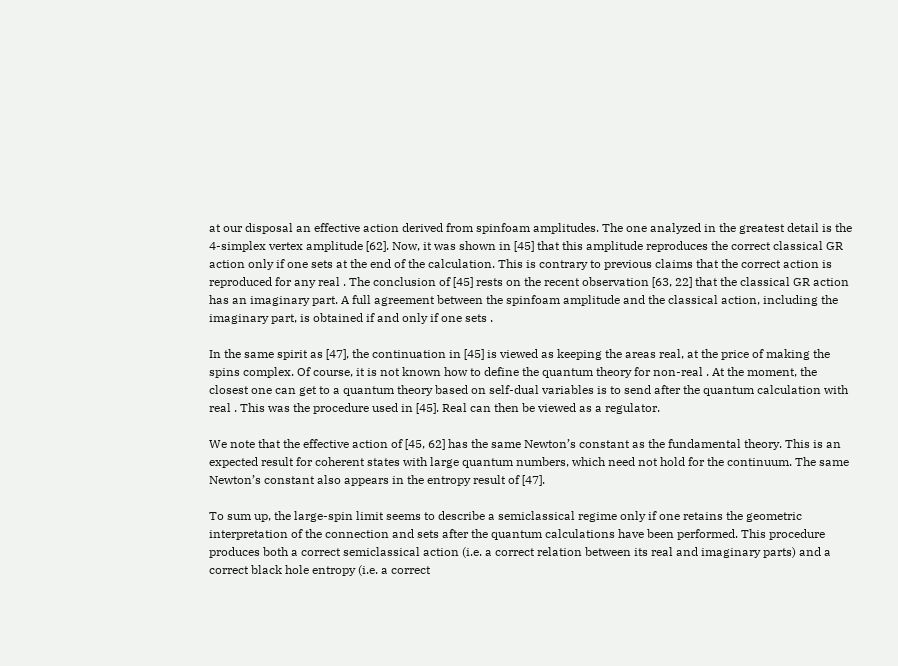at our disposal an effective action derived from spinfoam amplitudes. The one analyzed in the greatest detail is the 4-simplex vertex amplitude [62]. Now, it was shown in [45] that this amplitude reproduces the correct classical GR action only if one sets at the end of the calculation. This is contrary to previous claims that the correct action is reproduced for any real . The conclusion of [45] rests on the recent observation [63, 22] that the classical GR action has an imaginary part. A full agreement between the spinfoam amplitude and the classical action, including the imaginary part, is obtained if and only if one sets .

In the same spirit as [47], the continuation in [45] is viewed as keeping the areas real, at the price of making the spins complex. Of course, it is not known how to define the quantum theory for non-real . At the moment, the closest one can get to a quantum theory based on self-dual variables is to send after the quantum calculation with real . This was the procedure used in [45]. Real can then be viewed as a regulator.

We note that the effective action of [45, 62] has the same Newton’s constant as the fundamental theory. This is an expected result for coherent states with large quantum numbers, which need not hold for the continuum. The same Newton’s constant also appears in the entropy result of [47].

To sum up, the large-spin limit seems to describe a semiclassical regime only if one retains the geometric interpretation of the connection and sets after the quantum calculations have been performed. This procedure produces both a correct semiclassical action (i.e. a correct relation between its real and imaginary parts) and a correct black hole entropy (i.e. a correct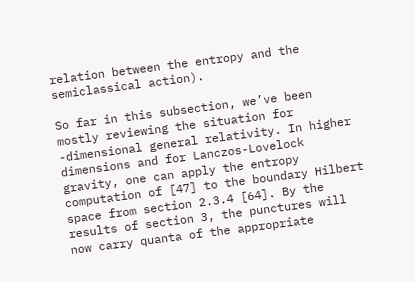relation between the entropy and the semiclassical action).

So far in this subsection, we’ve been mostly reviewing the situation for -dimensional general relativity. In higher dimensions and for Lanczos-Lovelock gravity, one can apply the entropy computation of [47] to the boundary Hilbert space from section 2.3.4 [64]. By the results of section 3, the punctures will now carry quanta of the appropriate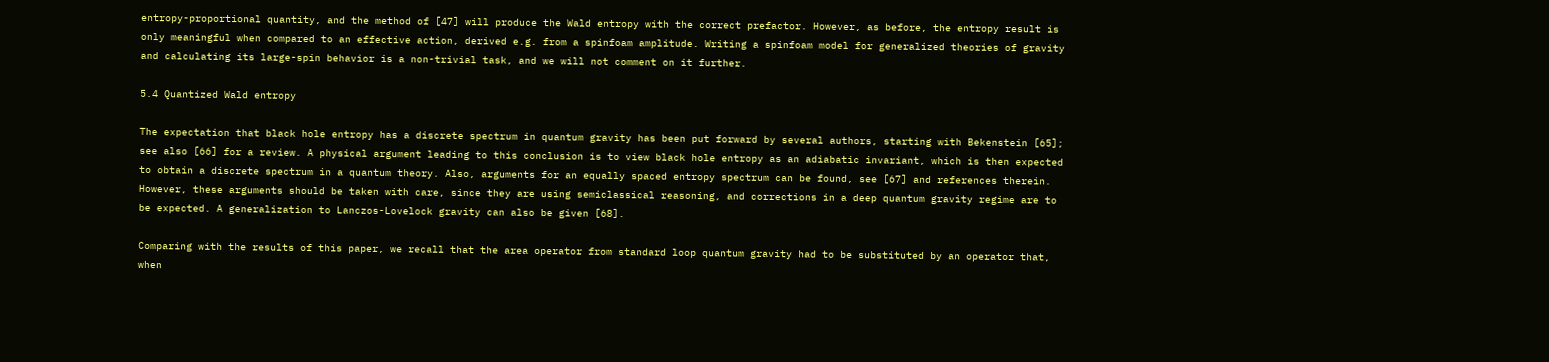entropy-proportional quantity, and the method of [47] will produce the Wald entropy with the correct prefactor. However, as before, the entropy result is only meaningful when compared to an effective action, derived e.g. from a spinfoam amplitude. Writing a spinfoam model for generalized theories of gravity and calculating its large-spin behavior is a non-trivial task, and we will not comment on it further.

5.4 Quantized Wald entropy

The expectation that black hole entropy has a discrete spectrum in quantum gravity has been put forward by several authors, starting with Bekenstein [65]; see also [66] for a review. A physical argument leading to this conclusion is to view black hole entropy as an adiabatic invariant, which is then expected to obtain a discrete spectrum in a quantum theory. Also, arguments for an equally spaced entropy spectrum can be found, see [67] and references therein. However, these arguments should be taken with care, since they are using semiclassical reasoning, and corrections in a deep quantum gravity regime are to be expected. A generalization to Lanczos-Lovelock gravity can also be given [68].

Comparing with the results of this paper, we recall that the area operator from standard loop quantum gravity had to be substituted by an operator that, when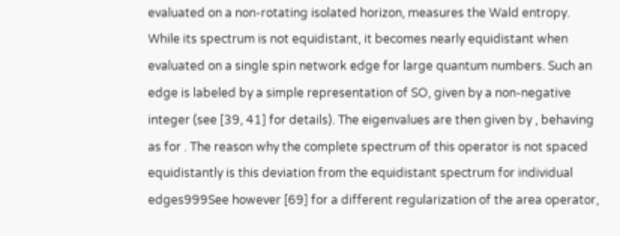evaluated on a non-rotating isolated horizon, measures the Wald entropy. While its spectrum is not equidistant, it becomes nearly equidistant when evaluated on a single spin network edge for large quantum numbers. Such an edge is labeled by a simple representation of SO, given by a non-negative integer (see [39, 41] for details). The eigenvalues are then given by , behaving as for . The reason why the complete spectrum of this operator is not spaced equidistantly is this deviation from the equidistant spectrum for individual edges999See however [69] for a different regularization of the area operator,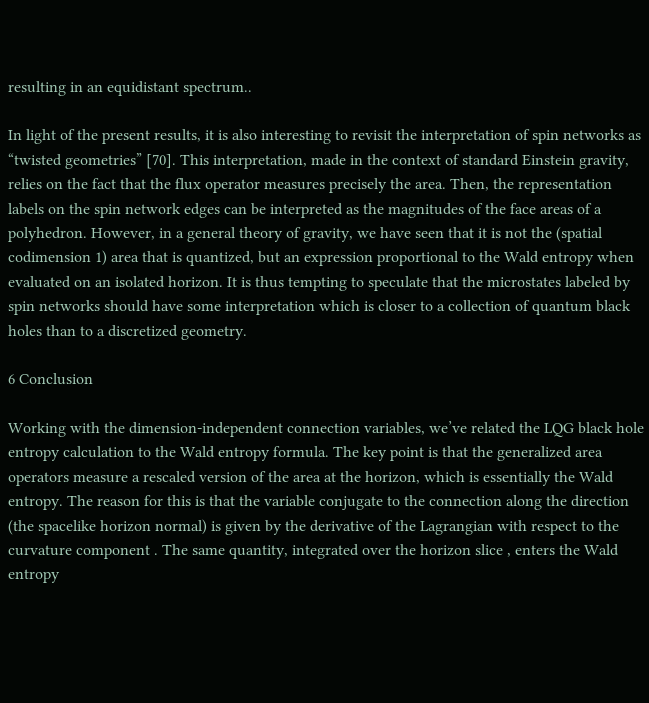resulting in an equidistant spectrum..

In light of the present results, it is also interesting to revisit the interpretation of spin networks as “twisted geometries” [70]. This interpretation, made in the context of standard Einstein gravity, relies on the fact that the flux operator measures precisely the area. Then, the representation labels on the spin network edges can be interpreted as the magnitudes of the face areas of a polyhedron. However, in a general theory of gravity, we have seen that it is not the (spatial codimension 1) area that is quantized, but an expression proportional to the Wald entropy when evaluated on an isolated horizon. It is thus tempting to speculate that the microstates labeled by spin networks should have some interpretation which is closer to a collection of quantum black holes than to a discretized geometry.

6 Conclusion

Working with the dimension-independent connection variables, we’ve related the LQG black hole entropy calculation to the Wald entropy formula. The key point is that the generalized area operators measure a rescaled version of the area at the horizon, which is essentially the Wald entropy. The reason for this is that the variable conjugate to the connection along the direction (the spacelike horizon normal) is given by the derivative of the Lagrangian with respect to the curvature component . The same quantity, integrated over the horizon slice , enters the Wald entropy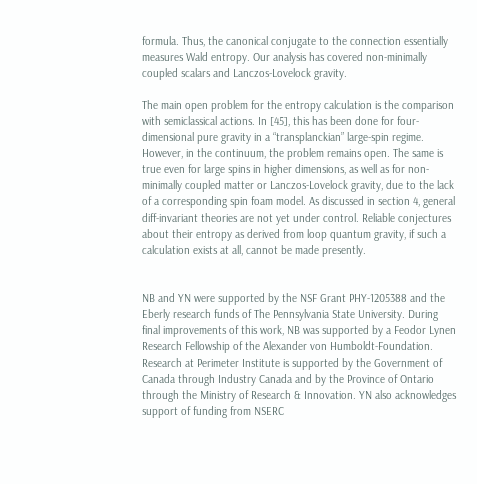formula. Thus, the canonical conjugate to the connection essentially measures Wald entropy. Our analysis has covered non-minimally coupled scalars and Lanczos-Lovelock gravity.

The main open problem for the entropy calculation is the comparison with semiclassical actions. In [45], this has been done for four-dimensional pure gravity in a “transplanckian” large-spin regime. However, in the continuum, the problem remains open. The same is true even for large spins in higher dimensions, as well as for non-minimally coupled matter or Lanczos-Lovelock gravity, due to the lack of a corresponding spin foam model. As discussed in section 4, general diff-invariant theories are not yet under control. Reliable conjectures about their entropy as derived from loop quantum gravity, if such a calculation exists at all, cannot be made presently.


NB and YN were supported by the NSF Grant PHY-1205388 and the Eberly research funds of The Pennsylvania State University. During final improvements of this work, NB was supported by a Feodor Lynen Research Fellowship of the Alexander von Humboldt-Foundation. Research at Perimeter Institute is supported by the Government of Canada through Industry Canada and by the Province of Ontario through the Ministry of Research & Innovation. YN also acknowledges support of funding from NSERC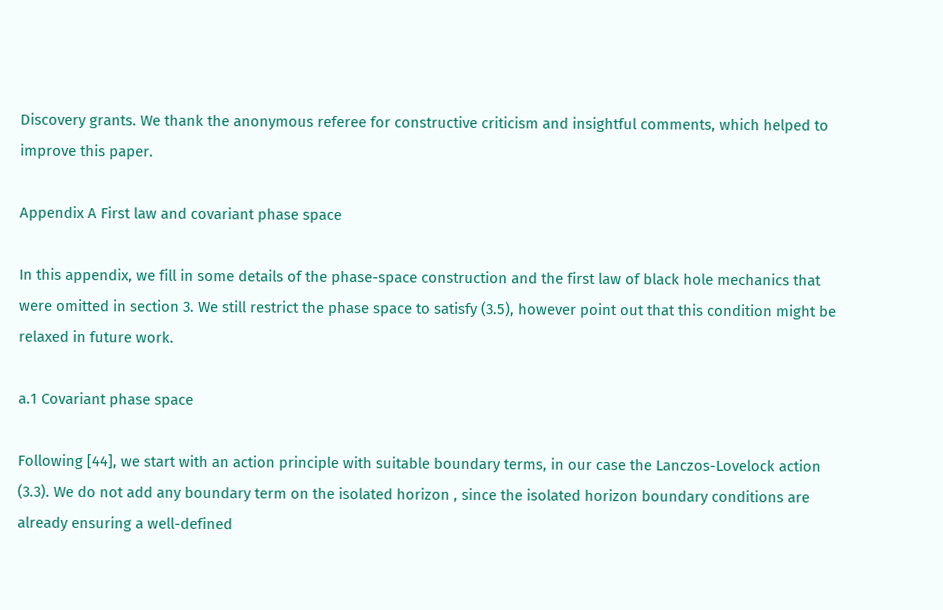Discovery grants. We thank the anonymous referee for constructive criticism and insightful comments, which helped to improve this paper.

Appendix A First law and covariant phase space

In this appendix, we fill in some details of the phase-space construction and the first law of black hole mechanics that were omitted in section 3. We still restrict the phase space to satisfy (3.5), however point out that this condition might be relaxed in future work.

a.1 Covariant phase space

Following [44], we start with an action principle with suitable boundary terms, in our case the Lanczos-Lovelock action (3.3). We do not add any boundary term on the isolated horizon , since the isolated horizon boundary conditions are already ensuring a well-defined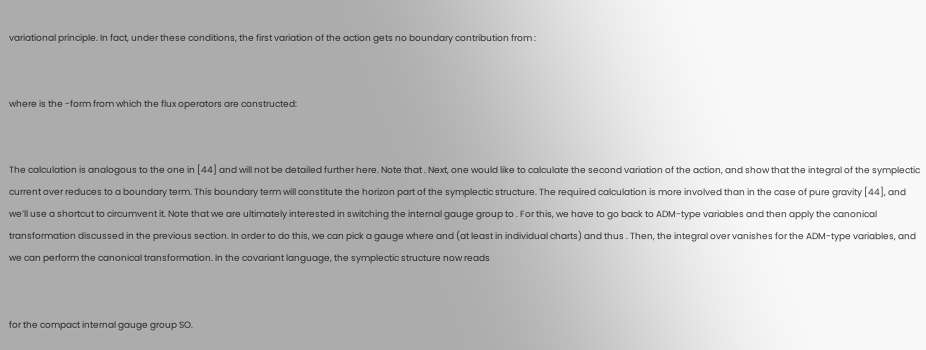variational principle. In fact, under these conditions, the first variation of the action gets no boundary contribution from :


where is the -form from which the flux operators are constructed:


The calculation is analogous to the one in [44] and will not be detailed further here. Note that . Next, one would like to calculate the second variation of the action, and show that the integral of the symplectic current over reduces to a boundary term. This boundary term will constitute the horizon part of the symplectic structure. The required calculation is more involved than in the case of pure gravity [44], and we’ll use a shortcut to circumvent it. Note that we are ultimately interested in switching the internal gauge group to . For this, we have to go back to ADM-type variables and then apply the canonical transformation discussed in the previous section. In order to do this, we can pick a gauge where and (at least in individual charts) and thus . Then, the integral over vanishes for the ADM-type variables, and we can perform the canonical transformation. In the covariant language, the symplectic structure now reads


for the compact internal gauge group SO.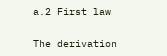a.2 First law

The derivation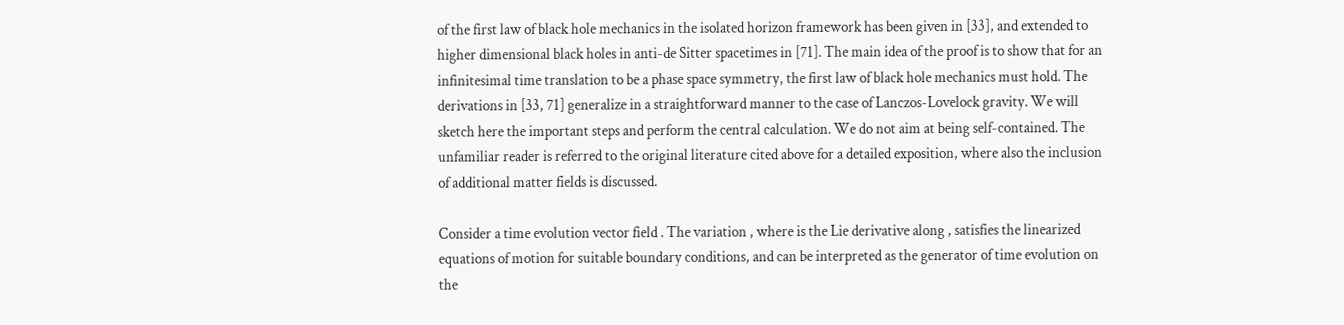of the first law of black hole mechanics in the isolated horizon framework has been given in [33], and extended to higher dimensional black holes in anti-de Sitter spacetimes in [71]. The main idea of the proof is to show that for an infinitesimal time translation to be a phase space symmetry, the first law of black hole mechanics must hold. The derivations in [33, 71] generalize in a straightforward manner to the case of Lanczos-Lovelock gravity. We will sketch here the important steps and perform the central calculation. We do not aim at being self-contained. The unfamiliar reader is referred to the original literature cited above for a detailed exposition, where also the inclusion of additional matter fields is discussed.

Consider a time evolution vector field . The variation , where is the Lie derivative along , satisfies the linearized equations of motion for suitable boundary conditions, and can be interpreted as the generator of time evolution on the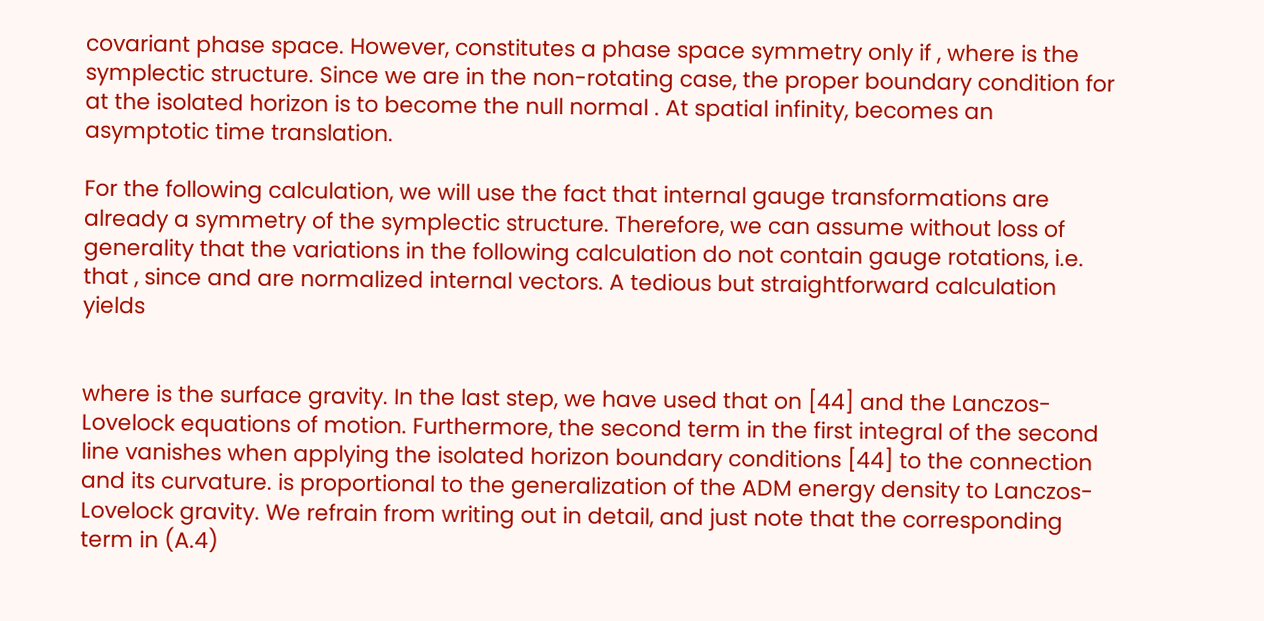covariant phase space. However, constitutes a phase space symmetry only if , where is the symplectic structure. Since we are in the non-rotating case, the proper boundary condition for at the isolated horizon is to become the null normal . At spatial infinity, becomes an asymptotic time translation.

For the following calculation, we will use the fact that internal gauge transformations are already a symmetry of the symplectic structure. Therefore, we can assume without loss of generality that the variations in the following calculation do not contain gauge rotations, i.e. that , since and are normalized internal vectors. A tedious but straightforward calculation yields


where is the surface gravity. In the last step, we have used that on [44] and the Lanczos-Lovelock equations of motion. Furthermore, the second term in the first integral of the second line vanishes when applying the isolated horizon boundary conditions [44] to the connection and its curvature. is proportional to the generalization of the ADM energy density to Lanczos-Lovelock gravity. We refrain from writing out in detail, and just note that the corresponding term in (A.4)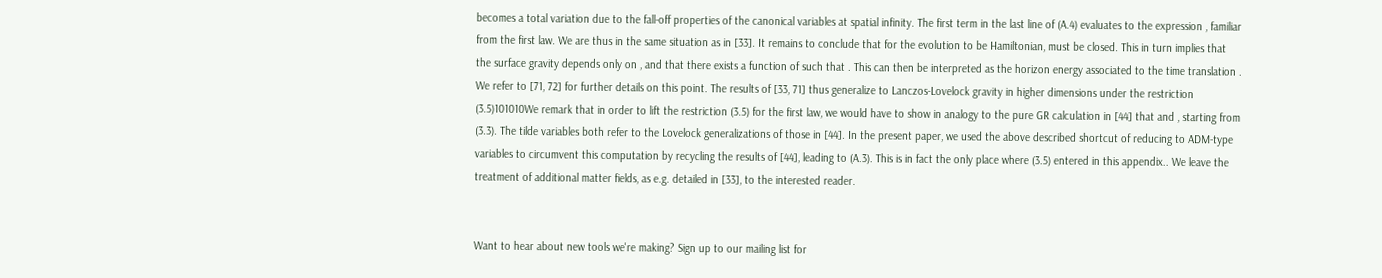becomes a total variation due to the fall-off properties of the canonical variables at spatial infinity. The first term in the last line of (A.4) evaluates to the expression , familiar from the first law. We are thus in the same situation as in [33]. It remains to conclude that for the evolution to be Hamiltonian, must be closed. This in turn implies that the surface gravity depends only on , and that there exists a function of such that . This can then be interpreted as the horizon energy associated to the time translation . We refer to [71, 72] for further details on this point. The results of [33, 71] thus generalize to Lanczos-Lovelock gravity in higher dimensions under the restriction (3.5)101010We remark that in order to lift the restriction (3.5) for the first law, we would have to show in analogy to the pure GR calculation in [44] that and , starting from (3.3). The tilde variables both refer to the Lovelock generalizations of those in [44]. In the present paper, we used the above described shortcut of reducing to ADM-type variables to circumvent this computation by recycling the results of [44], leading to (A.3). This is in fact the only place where (3.5) entered in this appendix.. We leave the treatment of additional matter fields, as e.g. detailed in [33], to the interested reader.


Want to hear about new tools we're making? Sign up to our mailing list for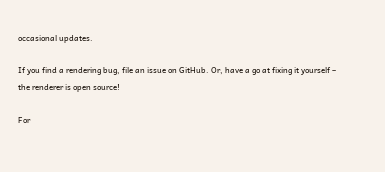occasional updates.

If you find a rendering bug, file an issue on GitHub. Or, have a go at fixing it yourself – the renderer is open source!

For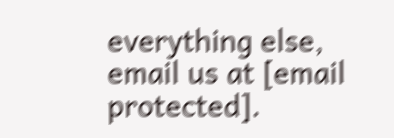everything else, email us at [email protected].